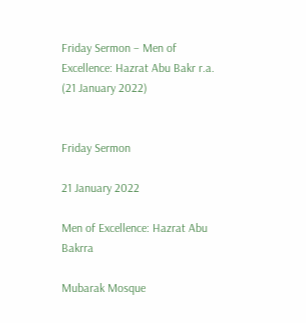Friday Sermon – Men of Excellence: Hazrat Abu Bakr r.a. (21 January 2022)


Friday Sermon

21 January 2022

Men of Excellence: Hazrat Abu Bakrra

Mubarak Mosque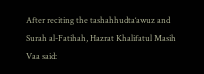After reciting the tashahhudta‘awuz and Surah al-Fatihah, Hazrat Khalifatul Masih Vaa said: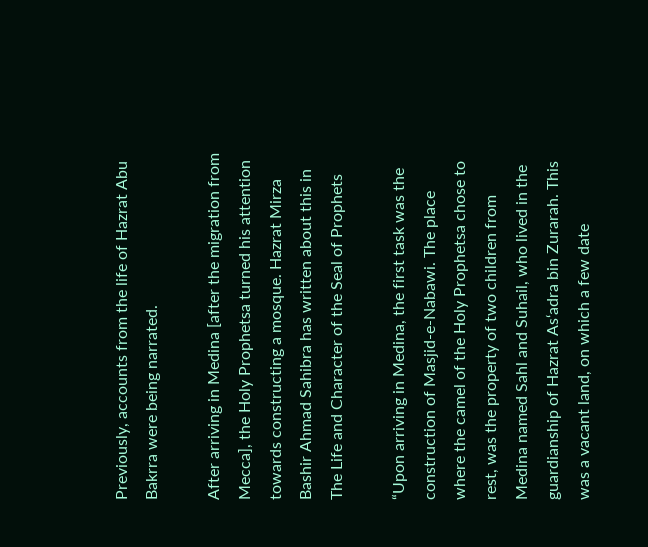Previously, accounts from the life of Hazrat Abu Bakrra were being narrated.

After arriving in Medina [after the migration from Mecca], the Holy Prophetsa turned his attention towards constructing a mosque. Hazrat Mirza Bashir Ahmad Sahibra has written about this in The Life and Character of the Seal of Prophets

“Upon arriving in Medina, the first task was the construction of Masjid-e-Nabawi. The place where the camel of the Holy Prophetsa chose to rest, was the property of two children from Medina named Sahl and Suhail, who lived in the guardianship of Hazrat As‘adra bin Zurarah. This was a vacant land, on which a few date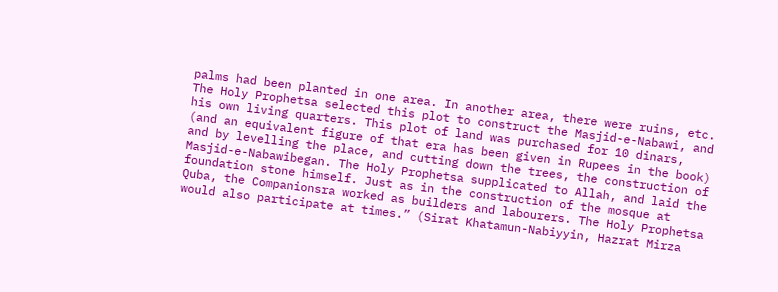palms had been planted in one area. In another area, there were ruins, etc. The Holy Prophetsa selected this plot to construct the Masjid-e-Nabawi, and his own living quarters. This plot of land was purchased for 10 dinars, (and an equivalent figure of that era has been given in Rupees in the book) and by levelling the place, and cutting down the trees, the construction of Masjid-e-Nabawibegan. The Holy Prophetsa supplicated to Allah, and laid the foundation stone himself. Just as in the construction of the mosque at Quba, the Companionsra worked as builders and labourers. The Holy Prophetsa would also participate at times.” (Sirat Khatamun-Nabiyyin, Hazrat Mirza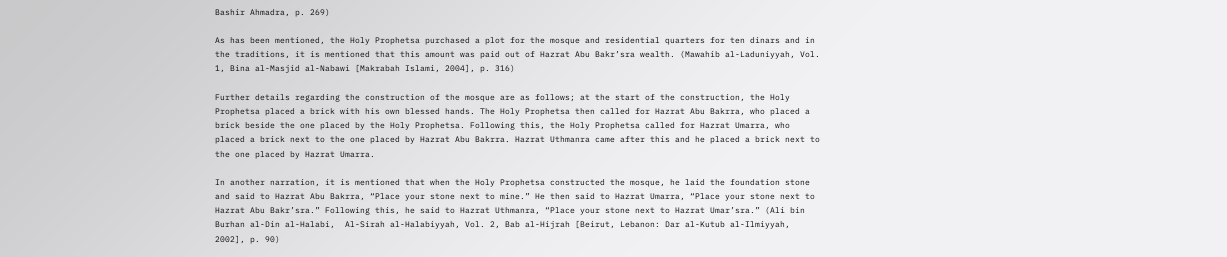Bashir Ahmadra, p. 269)

As has been mentioned, the Holy Prophetsa purchased a plot for the mosque and residential quarters for ten dinars and in the traditions, it is mentioned that this amount was paid out of Hazrat Abu Bakr’sra wealth. (Mawahib al-Laduniyyah, Vol. 1, Bina al-Masjid al-Nabawi [Makrabah Islami, 2004], p. 316)

Further details regarding the construction of the mosque are as follows; at the start of the construction, the Holy Prophetsa placed a brick with his own blessed hands. The Holy Prophetsa then called for Hazrat Abu Bakrra, who placed a brick beside the one placed by the Holy Prophetsa. Following this, the Holy Prophetsa called for Hazrat Umarra, who placed a brick next to the one placed by Hazrat Abu Bakrra. Hazrat Uthmanra came after this and he placed a brick next to the one placed by Hazrat Umarra.

In another narration, it is mentioned that when the Holy Prophetsa constructed the mosque, he laid the foundation stone and said to Hazrat Abu Bakrra, “Place your stone next to mine.” He then said to Hazrat Umarra, “Place your stone next to Hazrat Abu Bakr’sra.” Following this, he said to Hazrat Uthmanra, “Place your stone next to Hazrat Umar’sra.” (Ali bin Burhan al-Din al-Halabi,  Al-Sirah al-Halabiyyah, Vol. 2, Bab al-Hijrah [Beirut, Lebanon: Dar al-Kutub al-Ilmiyyah, 2002], p. 90)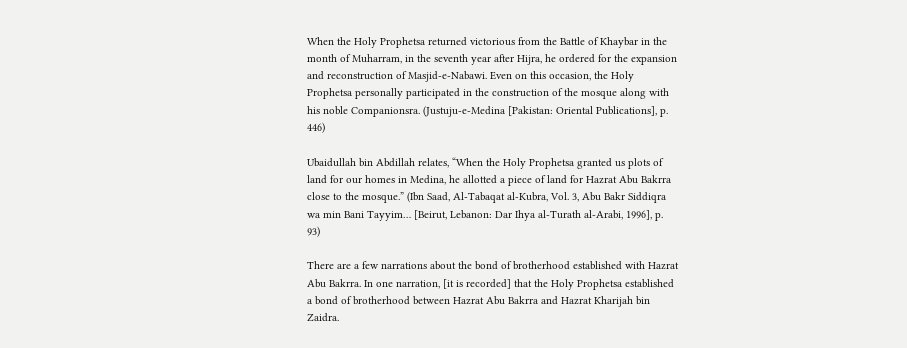When the Holy Prophetsa returned victorious from the Battle of Khaybar in the month of Muharram, in the seventh year after Hijra, he ordered for the expansion and reconstruction of Masjid-e-Nabawi. Even on this occasion, the Holy Prophetsa personally participated in the construction of the mosque along with his noble Companionsra. (Justuju-e-Medina [Pakistan: Oriental Publications], p. 446)

Ubaidullah bin Abdillah relates, “When the Holy Prophetsa granted us plots of land for our homes in Medina, he allotted a piece of land for Hazrat Abu Bakrra close to the mosque.” (Ibn Saad, Al-Tabaqat al-Kubra, Vol. 3, Abu Bakr Siddiqra wa min Bani Tayyim… [Beirut, Lebanon: Dar Ihya al-Turath al-Arabi, 1996], p. 93)

There are a few narrations about the bond of brotherhood established with Hazrat Abu Bakrra. In one narration, [it is recorded] that the Holy Prophetsa established a bond of brotherhood between Hazrat Abu Bakrra and Hazrat Kharijah bin Zaidra.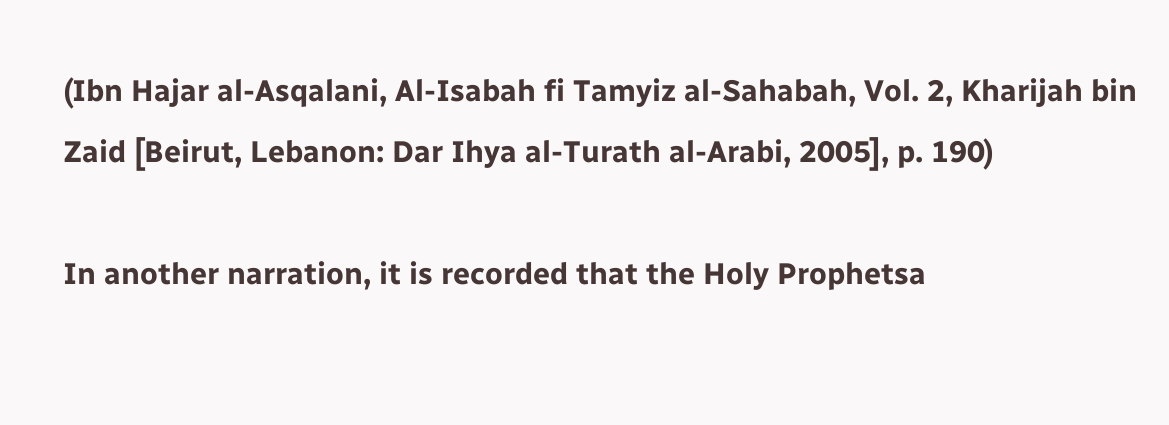(Ibn Hajar al-Asqalani, Al-Isabah fi Tamyiz al-Sahabah, Vol. 2, Kharijah bin Zaid [Beirut, Lebanon: Dar Ihya al-Turath al-Arabi, 2005], p. 190)

In another narration, it is recorded that the Holy Prophetsa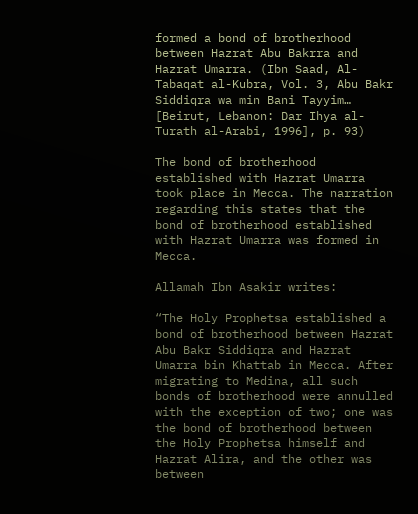formed a bond of brotherhood between Hazrat Abu Bakrra and Hazrat Umarra. (Ibn Saad, Al-Tabaqat al-Kubra, Vol. 3, Abu Bakr Siddiqra wa min Bani Tayyim… [Beirut, Lebanon: Dar Ihya al-Turath al-Arabi, 1996], p. 93)

The bond of brotherhood established with Hazrat Umarra took place in Mecca. The narration regarding this states that the bond of brotherhood established with Hazrat Umarra was formed in Mecca.

Allamah Ibn Asakir writes:

“The Holy Prophetsa established a bond of brotherhood between Hazrat Abu Bakr Siddiqra and Hazrat Umarra bin Khattab in Mecca. After migrating to Medina, all such bonds of brotherhood were annulled with the exception of two; one was the bond of brotherhood between the Holy Prophetsa himself and Hazrat Alira, and the other was between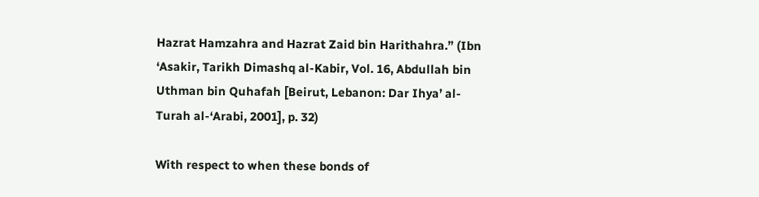Hazrat Hamzahra and Hazrat Zaid bin Harithahra.” (Ibn ‘Asakir, Tarikh Dimashq al-Kabir, Vol. 16, Abdullah bin Uthman bin Quhafah [Beirut, Lebanon: Dar Ihya’ al-Turah al-‘Arabi, 2001], p. 32)

With respect to when these bonds of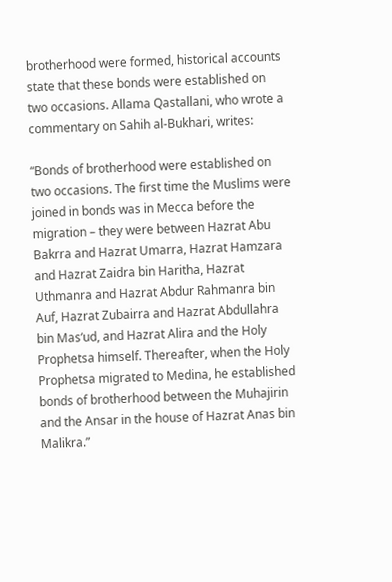brotherhood were formed, historical accounts state that these bonds were established on two occasions. Allama Qastallani, who wrote a commentary on Sahih al-Bukhari, writes:

“Bonds of brotherhood were established on two occasions. The first time the Muslims were joined in bonds was in Mecca before the migration – they were between Hazrat Abu Bakrra and Hazrat Umarra, Hazrat Hamzara and Hazrat Zaidra bin Haritha, Hazrat Uthmanra and Hazrat Abdur Rahmanra bin Auf, Hazrat Zubairra and Hazrat Abdullahra bin Mas‘ud, and Hazrat Alira and the Holy Prophetsa himself. Thereafter, when the Holy Prophetsa migrated to Medina, he established bonds of brotherhood between the Muhajirin and the Ansar in the house of Hazrat Anas bin Malikra.”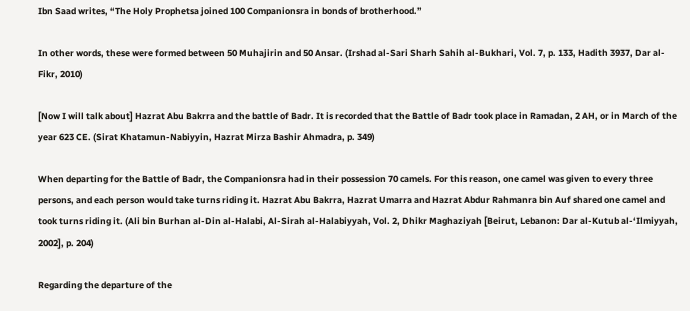Ibn Saad writes, “The Holy Prophetsa joined 100 Companionsra in bonds of brotherhood.”

In other words, these were formed between 50 Muhajirin and 50 Ansar. (Irshad al-Sari Sharh Sahih al-Bukhari, Vol. 7, p. 133, Hadith 3937, Dar al-Fikr, 2010)

[Now I will talk about] Hazrat Abu Bakrra and the battle of Badr. It is recorded that the Battle of Badr took place in Ramadan, 2 AH, or in March of the year 623 CE. (Sirat Khatamun-Nabiyyin, Hazrat Mirza Bashir Ahmadra, p. 349)

When departing for the Battle of Badr, the Companionsra had in their possession 70 camels. For this reason, one camel was given to every three persons, and each person would take turns riding it. Hazrat Abu Bakrra, Hazrat Umarra and Hazrat Abdur Rahmanra bin Auf shared one camel and took turns riding it. (Ali bin Burhan al-Din al-Halabi, Al-Sirah al-Halabiyyah, Vol. 2, Dhikr Maghaziyah [Beirut, Lebanon: Dar al-Kutub al-‘Ilmiyyah, 2002], p. 204)

Regarding the departure of the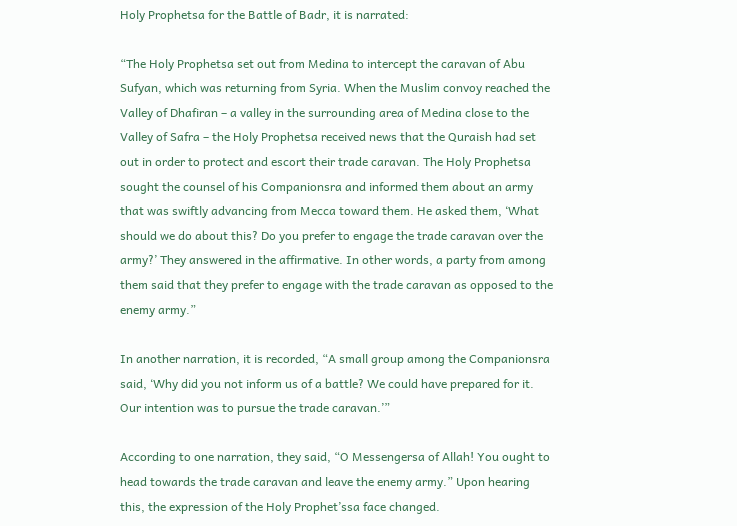Holy Prophetsa for the Battle of Badr, it is narrated:

“The Holy Prophetsa set out from Medina to intercept the caravan of Abu Sufyan, which was returning from Syria. When the Muslim convoy reached the Valley of Dhafiran – a valley in the surrounding area of Medina close to the Valley of Safra – the Holy Prophetsa received news that the Quraish had set out in order to protect and escort their trade caravan. The Holy Prophetsa sought the counsel of his Companionsra and informed them about an army that was swiftly advancing from Mecca toward them. He asked them, ‘What should we do about this? Do you prefer to engage the trade caravan over the army?’ They answered in the affirmative. In other words, a party from among them said that they prefer to engage with the trade caravan as opposed to the enemy army.”

In another narration, it is recorded, “A small group among the Companionsra said, ‘Why did you not inform us of a battle? We could have prepared for it. Our intention was to pursue the trade caravan.’”

According to one narration, they said, “O Messengersa of Allah! You ought to head towards the trade caravan and leave the enemy army.” Upon hearing this, the expression of the Holy Prophet’ssa face changed.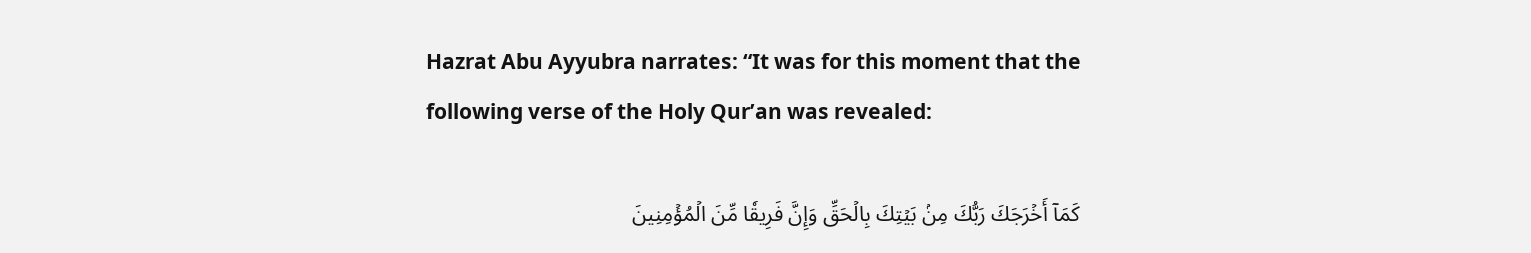Hazrat Abu Ayyubra narrates: “It was for this moment that the following verse of the Holy Qur’an was revealed:

كَمَآ أَخۡرَجَكَ رَبُّكَ مِنۢ بَيۡتِكَ بِالۡحَقِّ وَإِنَّ فَرِيقٗا مِّنَ الۡمُؤۡمِنِينَ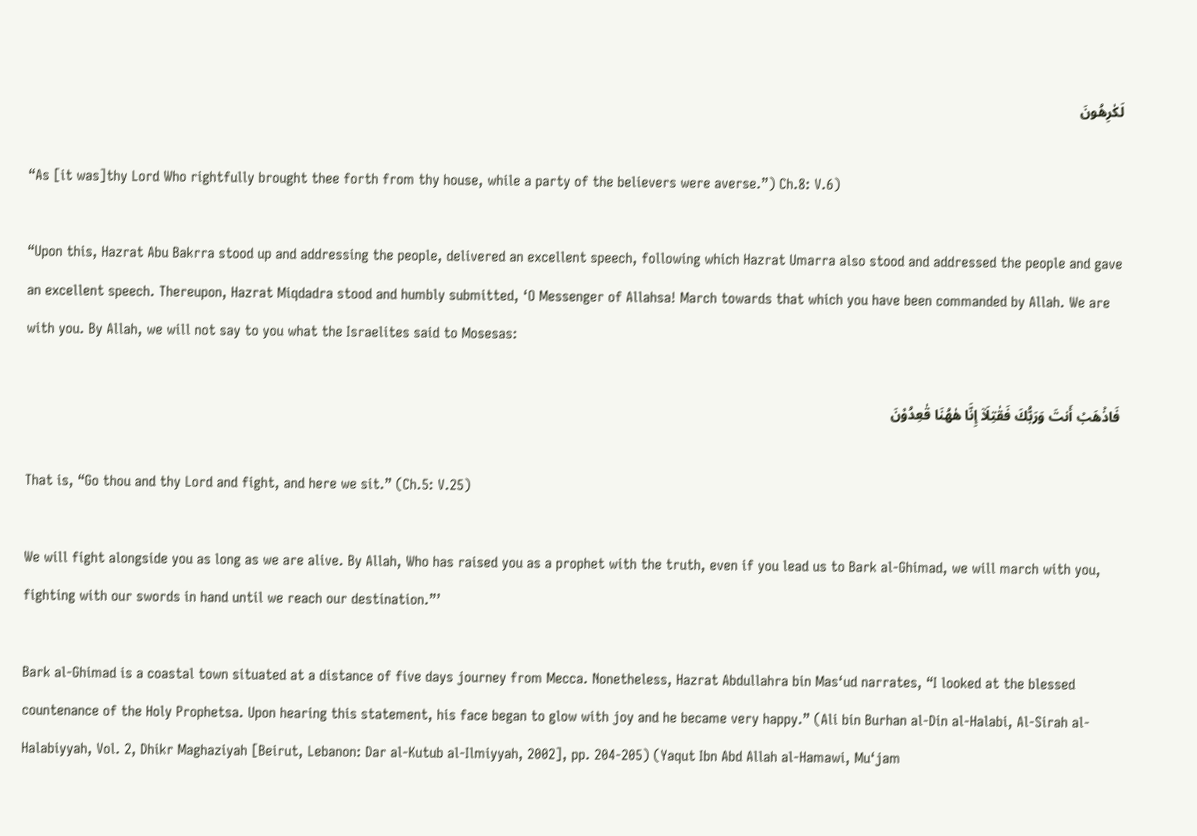لَكٰرِهُونَ

“As [it was]thy Lord Who rightfully brought thee forth from thy house, while a party of the believers were averse.”) Ch.8: V.6)

“Upon this, Hazrat Abu Bakrra stood up and addressing the people, delivered an excellent speech, following which Hazrat Umarra also stood and addressed the people and gave an excellent speech. Thereupon, Hazrat Miqdadra stood and humbly submitted, ‘O Messenger of Allahsa! March towards that which you have been commanded by Allah. We are with you. By Allah, we will not say to you what the Israelites said to Mosesas:

فَاذۡهَبۡ أَنتَ وَرَبُّكَ فَقٰتِلَآ إِنَّا هٰهُنَا قٰعِدُوْنَ

That is, “Go thou and thy Lord and fight, and here we sit.” (Ch.5: V.25)

We will fight alongside you as long as we are alive. By Allah, Who has raised you as a prophet with the truth, even if you lead us to Bark al-Ghimad, we will march with you, fighting with our swords in hand until we reach our destination.”’

Bark al-Ghimad is a coastal town situated at a distance of five days journey from Mecca. Nonetheless, Hazrat Abdullahra bin Mas‘ud narrates, “I looked at the blessed countenance of the Holy Prophetsa. Upon hearing this statement, his face began to glow with joy and he became very happy.” (Ali bin Burhan al-Din al-Halabi, Al-Sirah al-Halabiyyah, Vol. 2, Dhikr Maghaziyah [Beirut, Lebanon: Dar al-Kutub al-Ilmiyyah, 2002], pp. 204-205) (Yaqut Ibn Abd Allah al-Hamawi, Mu‘jam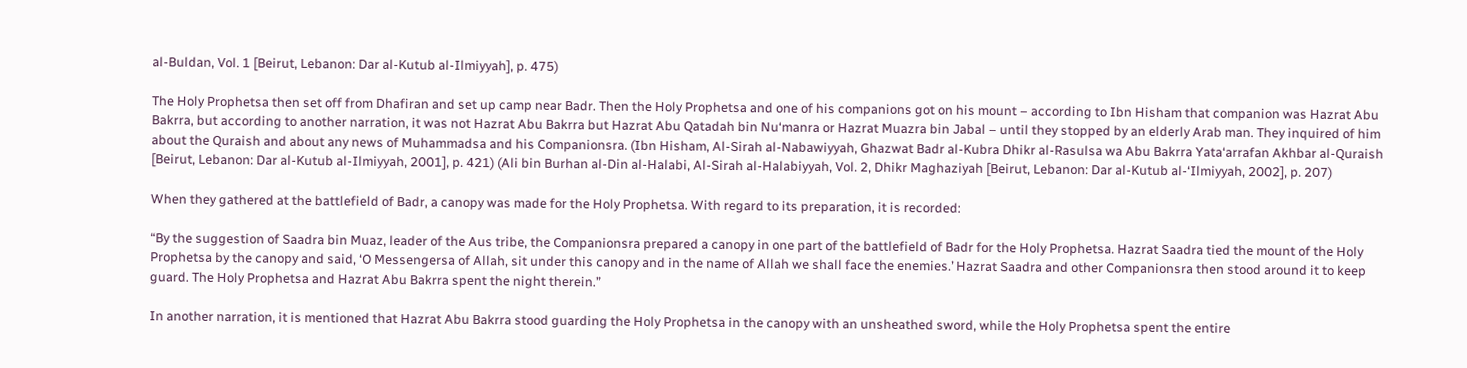al-Buldan, Vol. 1 [Beirut, Lebanon: Dar al-Kutub al-Ilmiyyah], p. 475)

The Holy Prophetsa then set off from Dhafiran and set up camp near Badr. Then the Holy Prophetsa and one of his companions got on his mount – according to Ibn Hisham that companion was Hazrat Abu Bakrra, but according to another narration, it was not Hazrat Abu Bakrra but Hazrat Abu Qatadah bin Nu‘manra or Hazrat Muazra bin Jabal – until they stopped by an elderly Arab man. They inquired of him about the Quraish and about any news of Muhammadsa and his Companionsra. (Ibn Hisham, Al-Sirah al-Nabawiyyah, Ghazwat Badr al-Kubra Dhikr al-Rasulsa wa Abu Bakrra Yata‘arrafan Akhbar al-Quraish [Beirut, Lebanon: Dar al-Kutub al-Ilmiyyah, 2001], p. 421) (Ali bin Burhan al-Din al-Halabi, Al-Sirah al-Halabiyyah, Vol. 2, Dhikr Maghaziyah [Beirut, Lebanon: Dar al-Kutub al-‘Ilmiyyah, 2002], p. 207)

When they gathered at the battlefield of Badr, a canopy was made for the Holy Prophetsa. With regard to its preparation, it is recorded:

“By the suggestion of Saadra bin Muaz, leader of the Aus tribe, the Companionsra prepared a canopy in one part of the battlefield of Badr for the Holy Prophetsa. Hazrat Saadra tied the mount of the Holy Prophetsa by the canopy and said, ‘O Messengersa of Allah, sit under this canopy and in the name of Allah we shall face the enemies.’ Hazrat Saadra and other Companionsra then stood around it to keep guard. The Holy Prophetsa and Hazrat Abu Bakrra spent the night therein.”

In another narration, it is mentioned that Hazrat Abu Bakrra stood guarding the Holy Prophetsa in the canopy with an unsheathed sword, while the Holy Prophetsa spent the entire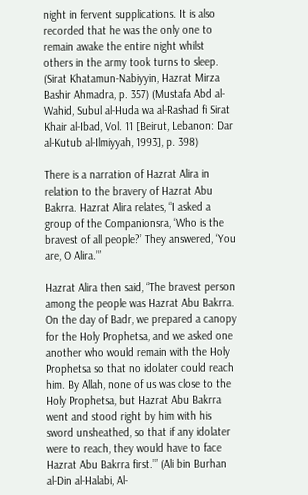night in fervent supplications. It is also recorded that he was the only one to remain awake the entire night whilst others in the army took turns to sleep. (Sirat Khatamun-Nabiyyin, Hazrat Mirza Bashir Ahmadra, p. 357) (Mustafa Abd al-Wahid, Subul al-Huda wa al-Rashad fi Sirat Khair al-Ibad, Vol. 11 [Beirut, Lebanon: Dar al-Kutub al-Ilmiyyah, 1993], p. 398)

There is a narration of Hazrat Alira in relation to the bravery of Hazrat Abu Bakrra. Hazrat Alira relates, “I asked a group of the Companionsra, ‘Who is the bravest of all people?’ They answered, ‘You are, O Alira.’”

Hazrat Alira then said, “The bravest person among the people was Hazrat Abu Bakrra. On the day of Badr, we prepared a canopy for the Holy Prophetsa, and we asked one another who would remain with the Holy Prophetsa so that no idolater could reach him. By Allah, none of us was close to the Holy Prophetsa, but Hazrat Abu Bakrra went and stood right by him with his sword unsheathed, so that if any idolater were to reach, they would have to face Hazrat Abu Bakrra first.’” (Ali bin Burhan al-Din al-Halabi, Al-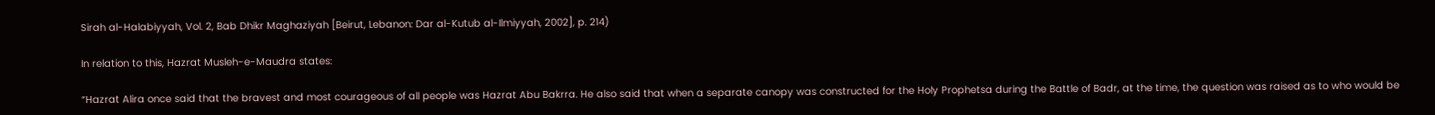Sirah al-Halabiyyah, Vol. 2, Bab Dhikr Maghaziyah [Beirut, Lebanon: Dar al-Kutub al-Ilmiyyah, 2002], p. 214)

In relation to this, Hazrat Musleh-e-Maudra states:

“Hazrat Alira once said that the bravest and most courageous of all people was Hazrat Abu Bakrra. He also said that when a separate canopy was constructed for the Holy Prophetsa during the Battle of Badr, at the time, the question was raised as to who would be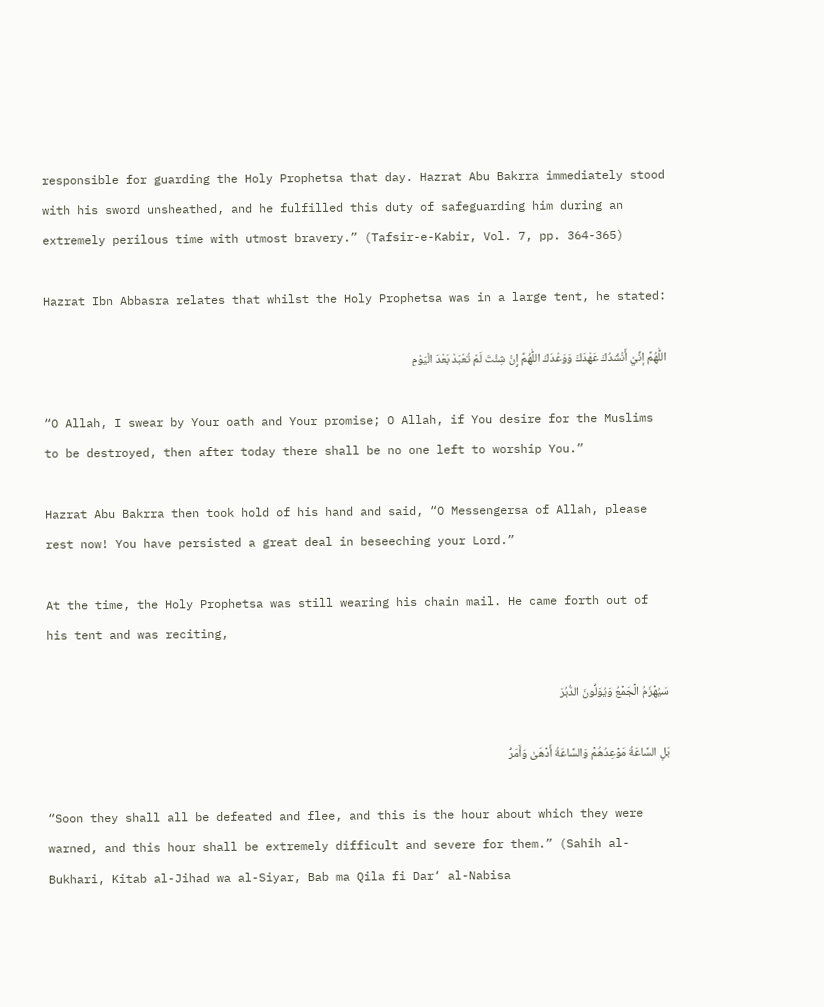responsible for guarding the Holy Prophetsa that day. Hazrat Abu Bakrra immediately stood with his sword unsheathed, and he fulfilled this duty of safeguarding him during an extremely perilous time with utmost bravery.” (Tafsir-e-Kabir, Vol. 7, pp. 364-365)

Hazrat Ibn Abbasra relates that whilst the Holy Prophetsa was in a large tent, he stated:

اللّٰهُمَّ إنِّيْ أَنْشُدُكَ عَهْدَكَ وَوَعْدَكَ اللّٰهُمَّ إِنْ شِئْتَ لَمْ تُعْبَدْ بَعْدَ الْيَوْمِ

“O Allah, I swear by Your oath and Your promise; O Allah, if You desire for the Muslims to be destroyed, then after today there shall be no one left to worship You.”

Hazrat Abu Bakrra then took hold of his hand and said, “O Messengersa of Allah, please rest now! You have persisted a great deal in beseeching your Lord.”

At the time, the Holy Prophetsa was still wearing his chain mail. He came forth out of his tent and was reciting,

سَيُهۡزَمُ الۡجَمۡعُ وَيُوَلُّونَ الدُّبُرَ

بَلِ السَّاعَةُ مَوۡعِدُهُمۡ وَالسَّاعَةُ أَدۡهَىٰ وَأَمَرُّ

“Soon they shall all be defeated and flee, and this is the hour about which they were warned, and this hour shall be extremely difficult and severe for them.” (Sahih al-Bukhari, Kitab al-Jihad wa al-Siyar, Bab ma Qila fi Dar‘ al-Nabisa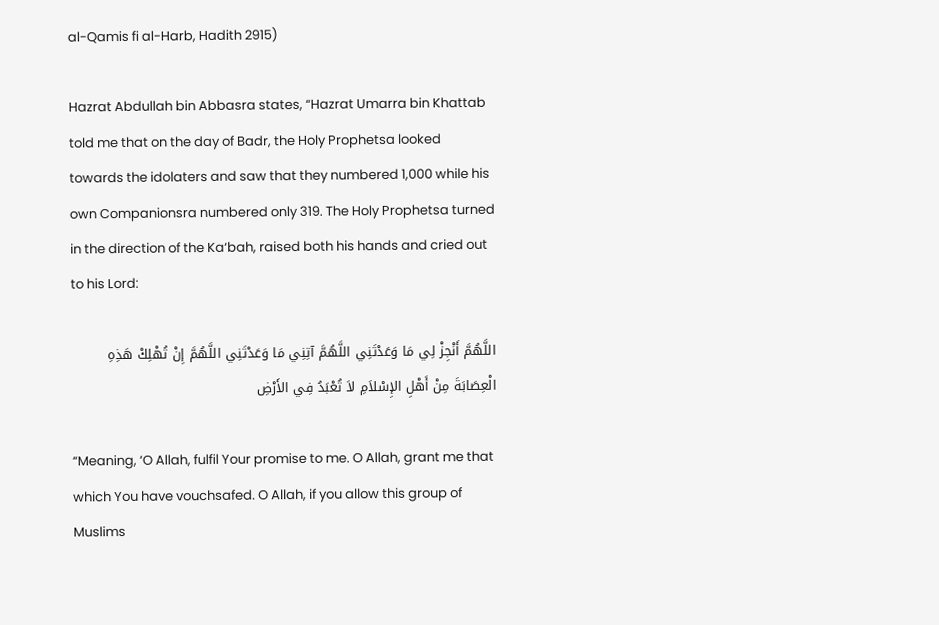al-Qamis fi al-Harb, Hadith 2915)

Hazrat Abdullah bin Abbasra states, “Hazrat Umarra bin Khattab told me that on the day of Badr, the Holy Prophetsa looked towards the idolaters and saw that they numbered 1,000 while his own Companionsra numbered only 319. The Holy Prophetsa turned in the direction of the Ka‘bah, raised both his hands and cried out to his Lord:

اللَّهُمَّ أَنْجِزْ لِي مَا وَعَدْتَنِي اللَّهُمَّ آتِنِي مَا وَعَدْتَنِي اللَّهُمَّ إِنْ تُهْلِكْ هَذِهِ الْعِصَابَةَ مِنْ أَهْلِ الإِسْلاَمِ لاَ تُعْبَدُ فِي الأَرْضِ

“Meaning, ‘O Allah, fulfil Your promise to me. O Allah, grant me that which You have vouchsafed. O Allah, if you allow this group of Muslims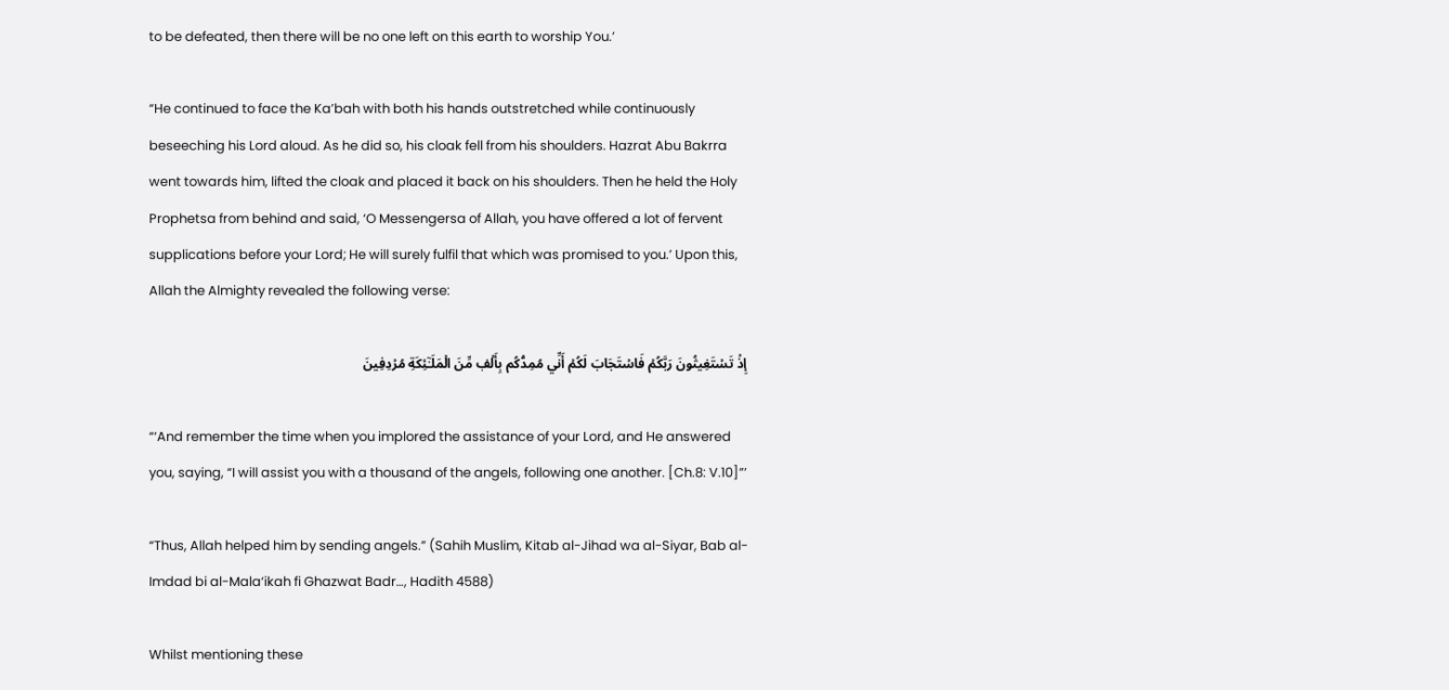to be defeated, then there will be no one left on this earth to worship You.’

“He continued to face the Ka’bah with both his hands outstretched while continuously beseeching his Lord aloud. As he did so, his cloak fell from his shoulders. Hazrat Abu Bakrra went towards him, lifted the cloak and placed it back on his shoulders. Then he held the Holy Prophetsa from behind and said, ‘O Messengersa of Allah, you have offered a lot of fervent supplications before your Lord; He will surely fulfil that which was promised to you.’ Upon this, Allah the Almighty revealed the following verse:

إِذۡ تَسۡتَغِيثُونَ رَبَّكُمۡ فَاسۡتَجَابَ لَكُمۡ أَنِّي مُمِدُّكُم بِأَلۡفٖ مِّنَ الۡمَلَـٰٓئِكَةِ مُرۡدِفِينَ

“‘And remember the time when you implored the assistance of your Lord, and He answered you, saying, “I will assist you with a thousand of the angels, following one another. [Ch.8: V.10]”’

“Thus, Allah helped him by sending angels.” (Sahih Muslim, Kitab al-Jihad wa al-Siyar, Bab al-Imdad bi al-Mala‘ikah fi Ghazwat Badr…, Hadith 4588)

Whilst mentioning these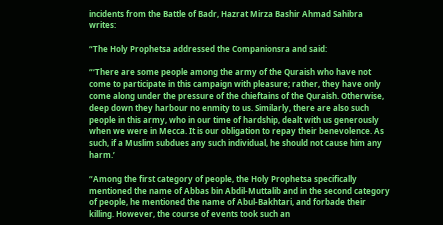incidents from the Battle of Badr, Hazrat Mirza Bashir Ahmad Sahibra writes:

“The Holy Prophetsa addressed the Companionsra and said:

“‘There are some people among the army of the Quraish who have not come to participate in this campaign with pleasure; rather, they have only come along under the pressure of the chieftains of the Quraish. Otherwise, deep down they harbour no enmity to us. Similarly, there are also such people in this army, who in our time of hardship, dealt with us generously when we were in Mecca. It is our obligation to repay their benevolence. As such, if a Muslim subdues any such individual, he should not cause him any harm.’

“Among the first category of people, the Holy Prophetsa specifically mentioned the name of Abbas bin Abdil-Muttalib and in the second category of people, he mentioned the name of Abul-Bakhtari, and forbade their killing. However, the course of events took such an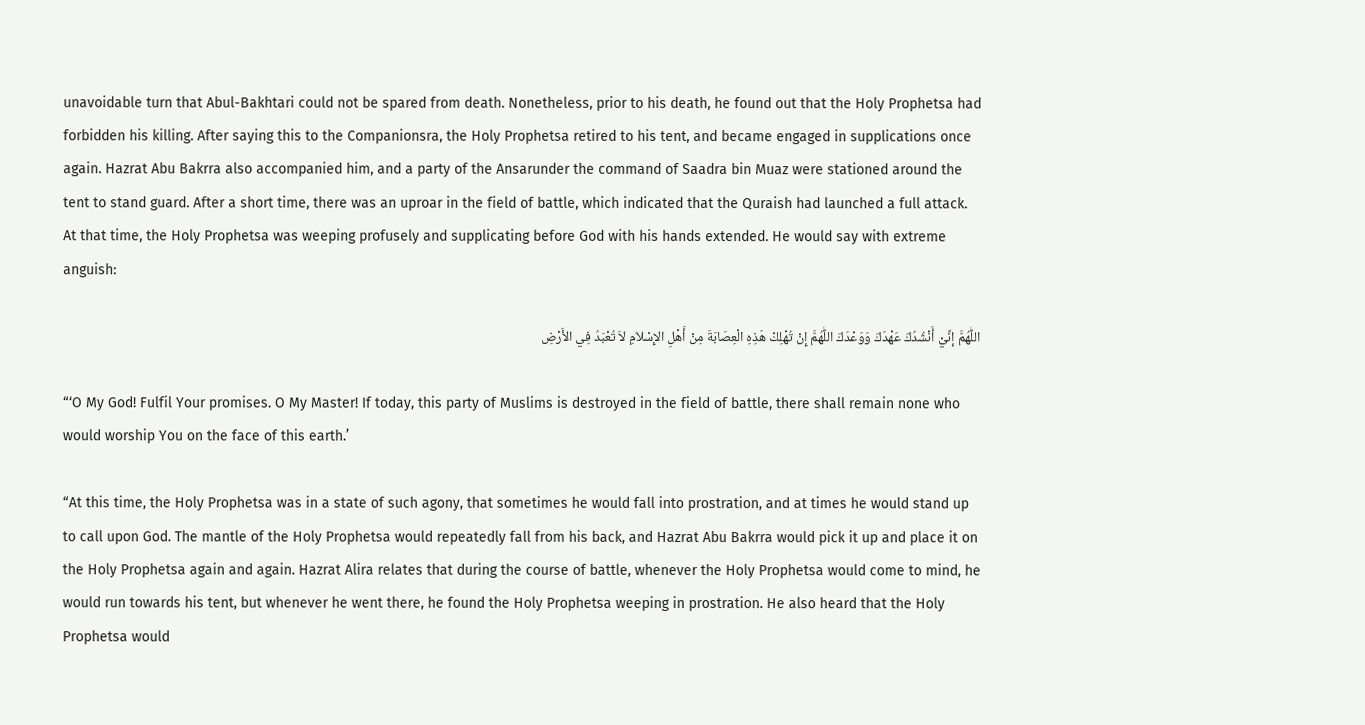unavoidable turn that Abul-Bakhtari could not be spared from death. Nonetheless, prior to his death, he found out that the Holy Prophetsa had forbidden his killing. After saying this to the Companionsra, the Holy Prophetsa retired to his tent, and became engaged in supplications once again. Hazrat Abu Bakrra also accompanied him, and a party of the Ansarunder the command of Saadra bin Muaz were stationed around the tent to stand guard. After a short time, there was an uproar in the field of battle, which indicated that the Quraish had launched a full attack. At that time, the Holy Prophetsa was weeping profusely and supplicating before God with his hands extended. He would say with extreme anguish:

اللّٰهُمَّ إنِّيْ أَنْشُدُكَ عَهْدَكَ وَوَعْدَكَ اللّٰهُمَّ إِنْ تُهْلِكْ هَذِهِ الْعِصَابَةَ مِنْ أَهْلِ الإِسْلاَمِ لاَ تُعْبَدُ فِي الأَرْضِ

“‘O My God! Fulfil Your promises. O My Master! If today, this party of Muslims is destroyed in the field of battle, there shall remain none who would worship You on the face of this earth.’

“At this time, the Holy Prophetsa was in a state of such agony, that sometimes he would fall into prostration, and at times he would stand up to call upon God. The mantle of the Holy Prophetsa would repeatedly fall from his back, and Hazrat Abu Bakrra would pick it up and place it on the Holy Prophetsa again and again. Hazrat Alira relates that during the course of battle, whenever the Holy Prophetsa would come to mind, he would run towards his tent, but whenever he went there, he found the Holy Prophetsa weeping in prostration. He also heard that the Holy Prophetsa would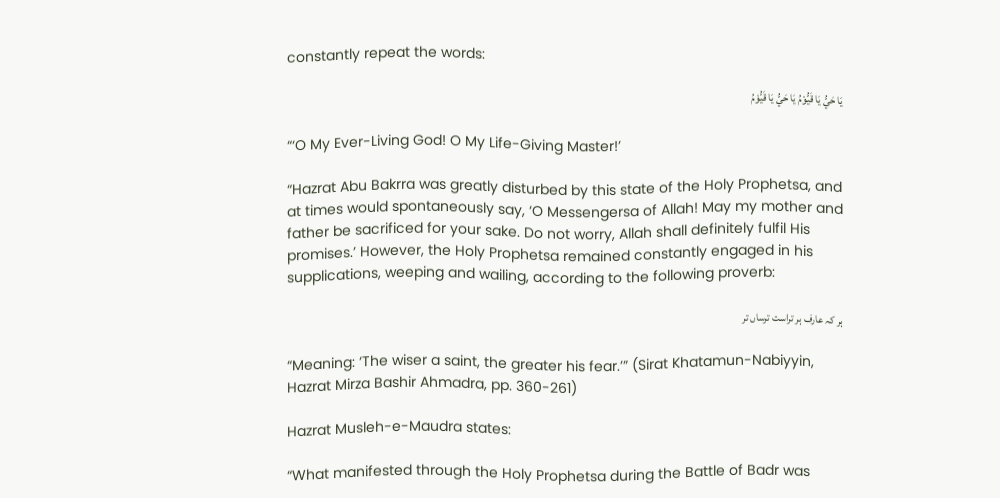constantly repeat the words:

يَا حَيُّ يَا قَيُّوْمُ يَا حَيُّ يَا قَيُّوْمُ

“‘O My Ever-Living God! O My Life-Giving Master!’

“Hazrat Abu Bakrra was greatly disturbed by this state of the Holy Prophetsa, and at times would spontaneously say, ‘O Messengersa of Allah! May my mother and father be sacrificed for your sake. Do not worry, Allah shall definitely fulfil His promises.’ However, the Holy Prophetsa remained constantly engaged in his supplications, weeping and wailing, according to the following proverb:

ہر كہ عارف ہر تراست ترساں تر

“Meaning: ‘The wiser a saint, the greater his fear.’” (Sirat Khatamun-Nabiyyin, Hazrat Mirza Bashir Ahmadra, pp. 360-261)

Hazrat Musleh-e-Maudra states:

“What manifested through the Holy Prophetsa during the Battle of Badr was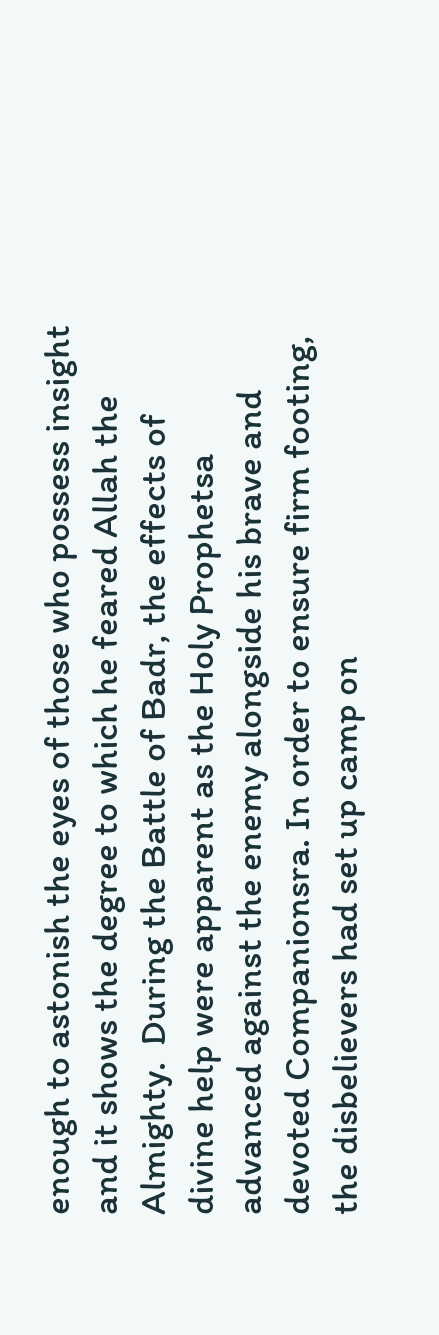enough to astonish the eyes of those who possess insight and it shows the degree to which he feared Allah the Almighty.  During the Battle of Badr, the effects of divine help were apparent as the Holy Prophetsa advanced against the enemy alongside his brave and devoted Companionsra. In order to ensure firm footing, the disbelievers had set up camp on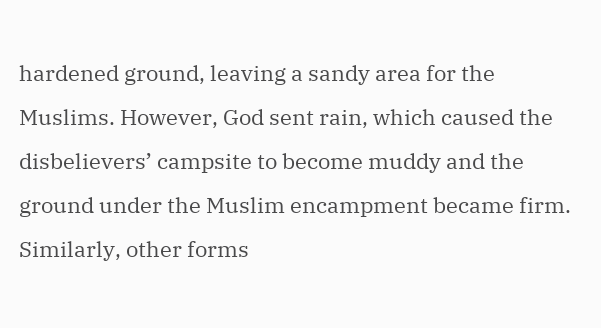hardened ground, leaving a sandy area for the Muslims. However, God sent rain, which caused the disbelievers’ campsite to become muddy and the ground under the Muslim encampment became firm. Similarly, other forms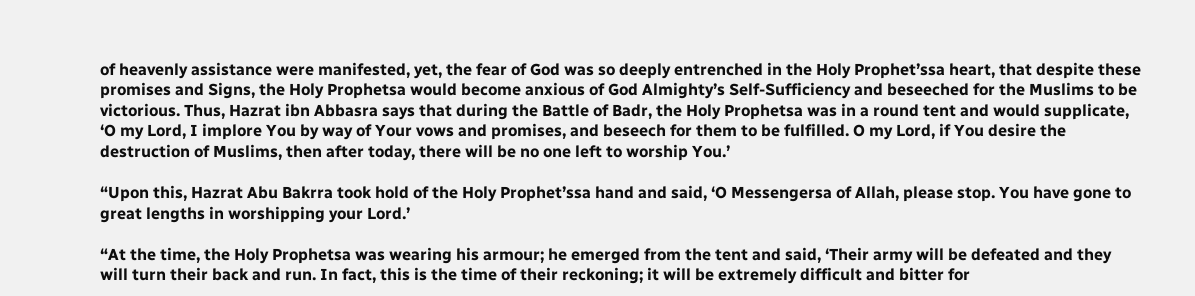of heavenly assistance were manifested, yet, the fear of God was so deeply entrenched in the Holy Prophet’ssa heart, that despite these promises and Signs, the Holy Prophetsa would become anxious of God Almighty’s Self-Sufficiency and beseeched for the Muslims to be victorious. Thus, Hazrat ibn Abbasra says that during the Battle of Badr, the Holy Prophetsa was in a round tent and would supplicate, ‘O my Lord, I implore You by way of Your vows and promises, and beseech for them to be fulfilled. O my Lord, if You desire the destruction of Muslims, then after today, there will be no one left to worship You.’

“Upon this, Hazrat Abu Bakrra took hold of the Holy Prophet’ssa hand and said, ‘O Messengersa of Allah, please stop. You have gone to great lengths in worshipping your Lord.’

“At the time, the Holy Prophetsa was wearing his armour; he emerged from the tent and said, ‘Their army will be defeated and they will turn their back and run. In fact, this is the time of their reckoning; it will be extremely difficult and bitter for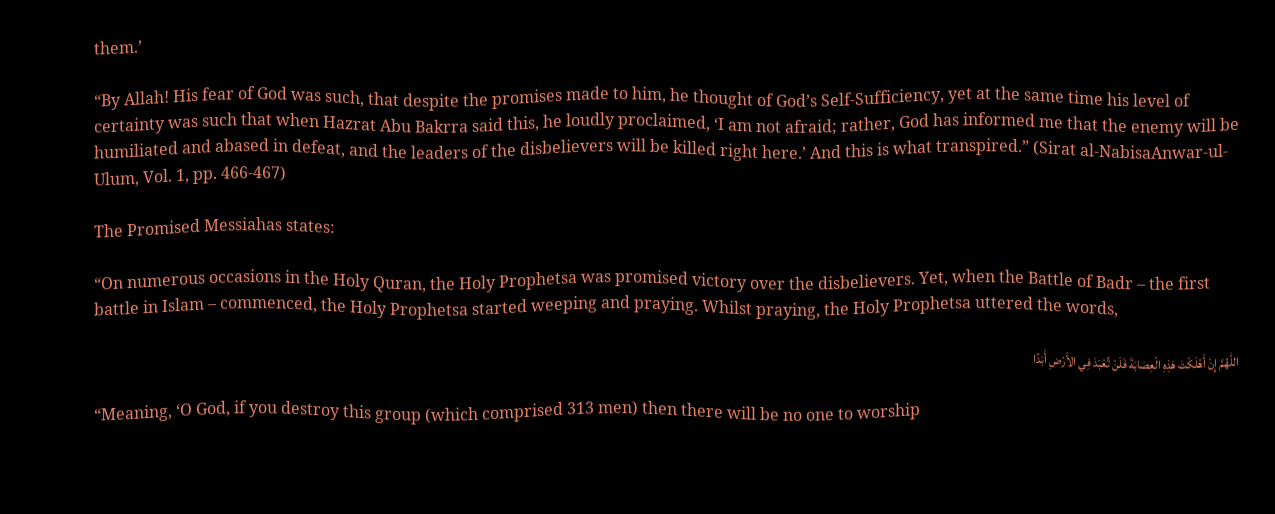them.’

“By Allah! His fear of God was such, that despite the promises made to him, he thought of God’s Self-Sufficiency, yet at the same time his level of certainty was such that when Hazrat Abu Bakrra said this, he loudly proclaimed, ‘I am not afraid; rather, God has informed me that the enemy will be humiliated and abased in defeat, and the leaders of the disbelievers will be killed right here.’ And this is what transpired.” (Sirat al-NabisaAnwar-ul-Ulum, Vol. 1, pp. 466-467)

The Promised Messiahas states:

“On numerous occasions in the Holy Quran, the Holy Prophetsa was promised victory over the disbelievers. Yet, when the Battle of Badr – the first battle in Islam – commenced, the Holy Prophetsa started weeping and praying. Whilst praying, the Holy Prophetsa uttered the words,

اللّٰهُمَّ إِنْ أَهْلَكْتَ هَذِهِ الْعِصَابَةَ فَلَنْ تُعْبَدَ فِي الأَرْضِ أَبَدًا

“Meaning, ‘O God, if you destroy this group (which comprised 313 men) then there will be no one to worship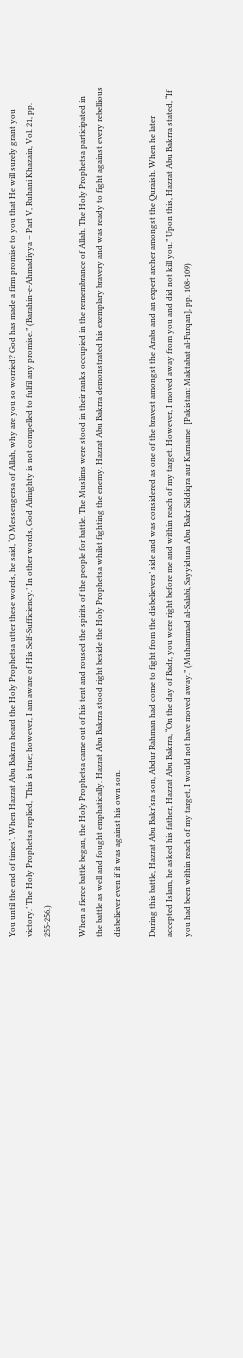You until the end of times’. When Hazrat Abu Bakrra heard the Holy Prophetsa utter these words, he said, ‘O Messengersa of Allah, why are you so worried? God has made a firm promise to you that He will surely grant you victory.’ The Holy Prophetsa replied, ‘This is true; however, I am aware of His Self-Sufficiency.’ In other words, God Almighty is not compelled to fulfil any promise.” (Barahin-e-Ahmadiyya – Part V, Ruhani Khazain, Vol. 21, pp. 255-256.)

When a fierce battle began, the Holy Prophetsa came out of his tent and roused the spirits of the people for battle. The Muslims were stood in their ranks occupied in the remembrance of Allah. The Holy Prophetsa participated in the battle as well and fought emphatically. Hazrat Abu Bakrra stood right beside the Holy Prophetsa whilst fighting the enemy. Hazrat Abu Bakrra demonstrated his exemplary bravery and was ready to fight against every rebellious disbeliever even if it was against his own son.

During this battle, Hazrat Abu Bakr’sra son, Abdur Rahman had come to fight from the disbelievers’ side and was considered as one of the bravest amongst the Arabs and an expert archer amongst the Quraish. When he later accepted Islam, he asked his father, Hazrat Abu Bakrra, “On the day of Badr, you were right before me and within reach of my target. However, I moved away from you and did not kill you.” Upon this, Hazrat Abu Bakrra stated, “If you had been within reach of my target, I would not have moved away.” (Muhammad al-Salabi, Sayyiduna Abu Bakr Siddiqra aur Karname  [Pakistan: Maktabat al-Furqan], pp. 108-109)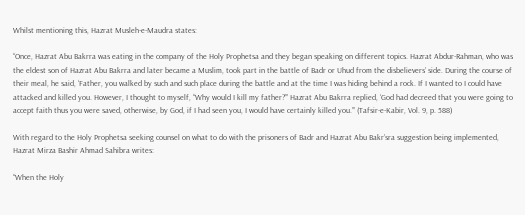Whilst mentioning this, Hazrat Musleh-e-Maudra states:

“Once, Hazrat Abu Bakrra was eating in the company of the Holy Prophetsa and they began speaking on different topics. Hazrat Abdur-Rahman, who was the eldest son of Hazrat Abu Bakrra and later became a Muslim, took part in the battle of Badr or Uhud from the disbelievers’ side. During the course of their meal, he said, ‘Father, you walked by such and such place during the battle and at the time I was hiding behind a rock. If I wanted to I could have attacked and killed you. However, I thought to myself, “Why would I kill my father?”’ Hazrat Abu Bakrra replied, ‘God had decreed that you were going to accept faith thus you were saved, otherwise, by God, if I had seen you, I would have certainly killed you.’” (Tafsir-e-Kabir, Vol. 9, p. 588)

With regard to the Holy Prophetsa seeking counsel on what to do with the prisoners of Badr and Hazrat Abu Bakr’sra suggestion being implemented, Hazrat Mirza Bashir Ahmad Sahibra writes:

“When the Holy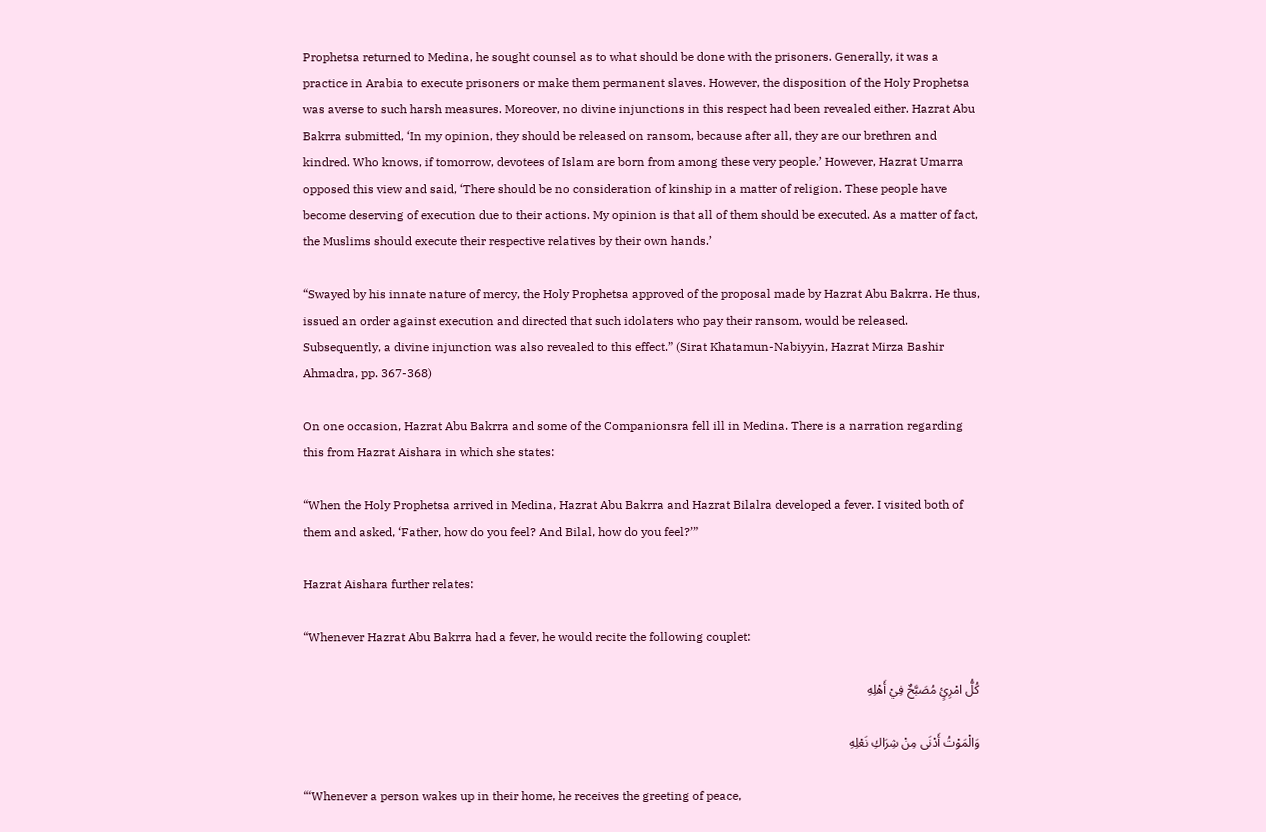Prophetsa returned to Medina, he sought counsel as to what should be done with the prisoners. Generally, it was a practice in Arabia to execute prisoners or make them permanent slaves. However, the disposition of the Holy Prophetsa was averse to such harsh measures. Moreover, no divine injunctions in this respect had been revealed either. Hazrat Abu Bakrra submitted, ‘In my opinion, they should be released on ransom, because after all, they are our brethren and kindred. Who knows, if tomorrow, devotees of Islam are born from among these very people.’ However, Hazrat Umarra opposed this view and said, ‘There should be no consideration of kinship in a matter of religion. These people have become deserving of execution due to their actions. My opinion is that all of them should be executed. As a matter of fact, the Muslims should execute their respective relatives by their own hands.’

“Swayed by his innate nature of mercy, the Holy Prophetsa approved of the proposal made by Hazrat Abu Bakrra. He thus, issued an order against execution and directed that such idolaters who pay their ransom, would be released. Subsequently, a divine injunction was also revealed to this effect.” (Sirat Khatamun-Nabiyyin, Hazrat Mirza Bashir Ahmadra, pp. 367-368)

On one occasion, Hazrat Abu Bakrra and some of the Companionsra fell ill in Medina. There is a narration regarding this from Hazrat Aishara in which she states:

“When the Holy Prophetsa arrived in Medina, Hazrat Abu Bakrra and Hazrat Bilalra developed a fever. I visited both of them and asked, ‘Father, how do you feel? And Bilal, how do you feel?’”

Hazrat Aishara further relates:

“Whenever Hazrat Abu Bakrra had a fever, he would recite the following couplet:

كُلُّ امْرِئٍ مُصَبَّحٌ فِيْ أَهْلِهِ

وَالْمَوْتُ أَدْنَى مِنْ شِرَاكِ نَعْلِهِ

“‘Whenever a person wakes up in their home, he receives the greeting of peace,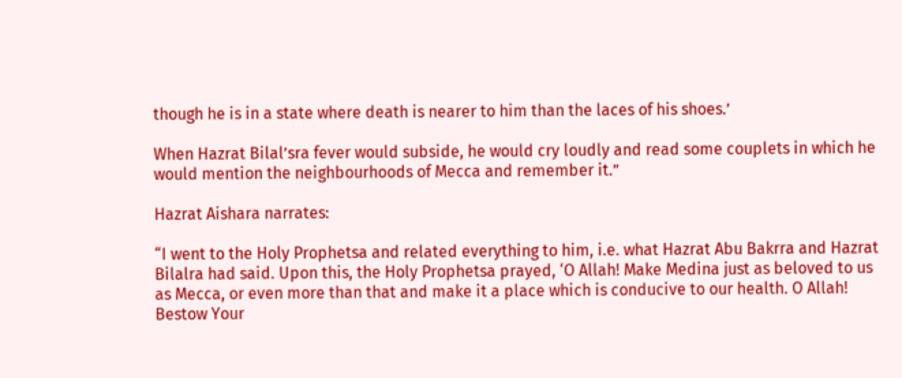though he is in a state where death is nearer to him than the laces of his shoes.’

When Hazrat Bilal’sra fever would subside, he would cry loudly and read some couplets in which he would mention the neighbourhoods of Mecca and remember it.”

Hazrat Aishara narrates:

“I went to the Holy Prophetsa and related everything to him, i.e. what Hazrat Abu Bakrra and Hazrat Bilalra had said. Upon this, the Holy Prophetsa prayed, ‘O Allah! Make Medina just as beloved to us as Mecca, or even more than that and make it a place which is conducive to our health. O Allah! Bestow Your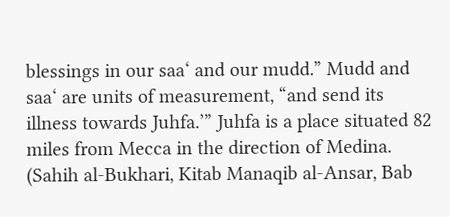blessings in our saa‘ and our mudd.” Mudd and saa‘ are units of measurement, “and send its illness towards Juhfa.’” Juhfa is a place situated 82 miles from Mecca in the direction of Medina. (Sahih al-Bukhari, Kitab Manaqib al-Ansar, Bab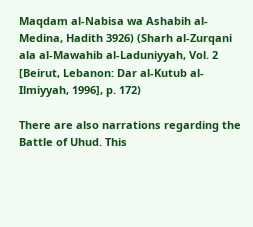Maqdam al-Nabisa wa Ashabih al-Medina, Hadith 3926) (Sharh al-Zurqani ala al-Mawahib al-Laduniyyah, Vol. 2 [Beirut, Lebanon: Dar al-Kutub al-Ilmiyyah, 1996], p. 172)

There are also narrations regarding the Battle of Uhud. This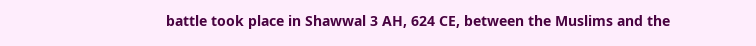battle took place in Shawwal 3 AH, 624 CE, between the Muslims and the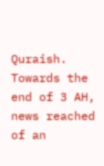Quraish. Towards the end of 3 AH, news reached of an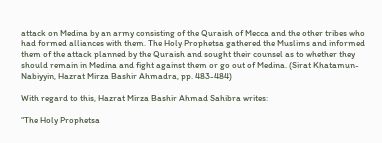attack on Medina by an army consisting of the Quraish of Mecca and the other tribes who had formed alliances with them. The Holy Prophetsa gathered the Muslims and informed them of the attack planned by the Quraish and sought their counsel as to whether they should remain in Medina and fight against them or go out of Medina. (Sirat Khatamun-Nabiyyin, Hazrat Mirza Bashir Ahmadra, pp. 483-484)

With regard to this, Hazrat Mirza Bashir Ahmad Sahibra writes:

“The Holy Prophetsa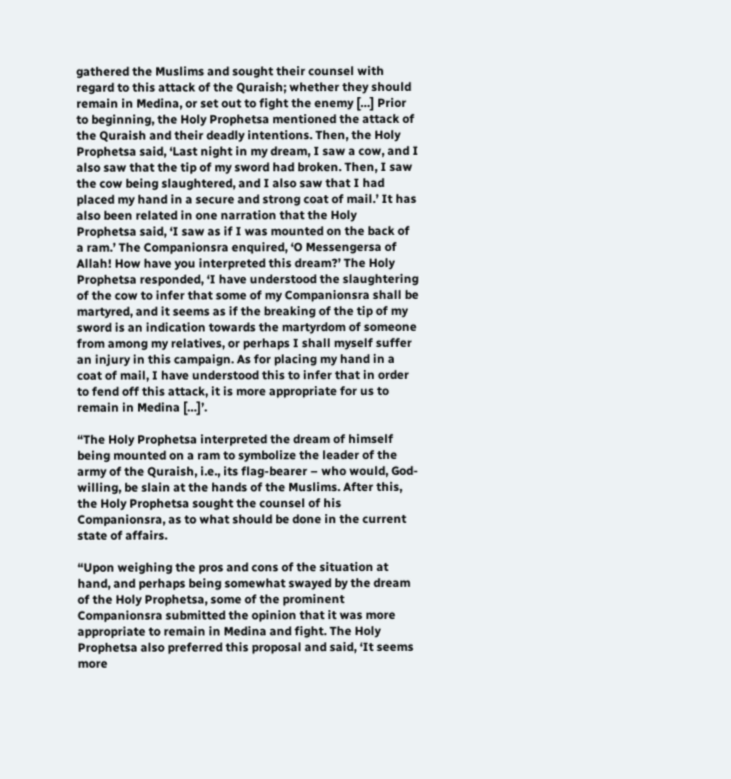gathered the Muslims and sought their counsel with regard to this attack of the Quraish; whether they should remain in Medina, or set out to fight the enemy […] Prior to beginning, the Holy Prophetsa mentioned the attack of the Quraish and their deadly intentions. Then, the Holy Prophetsa said, ‘Last night in my dream, I saw a cow, and I also saw that the tip of my sword had broken. Then, I saw the cow being slaughtered, and I also saw that I had placed my hand in a secure and strong coat of mail.’ It has also been related in one narration that the Holy Prophetsa said, ‘I saw as if I was mounted on the back of a ram.’ The Companionsra enquired, ‘O Messengersa of Allah! How have you interpreted this dream?’ The Holy Prophetsa responded, ‘I have understood the slaughtering of the cow to infer that some of my Companionsra shall be martyred, and it seems as if the breaking of the tip of my sword is an indication towards the martyrdom of someone from among my relatives, or perhaps I shall myself suffer an injury in this campaign. As for placing my hand in a coat of mail, I have understood this to infer that in order to fend off this attack, it is more appropriate for us to remain in Medina […]’.

“The Holy Prophetsa interpreted the dream of himself being mounted on a ram to symbolize the leader of the army of the Quraish, i.e., its flag-bearer – who would, God-willing, be slain at the hands of the Muslims. After this, the Holy Prophetsa sought the counsel of his Companionsra, as to what should be done in the current state of affairs.

“Upon weighing the pros and cons of the situation at hand, and perhaps being somewhat swayed by the dream of the Holy Prophetsa, some of the prominent Companionsra submitted the opinion that it was more appropriate to remain in Medina and fight. The Holy Prophetsa also preferred this proposal and said, ‘It seems more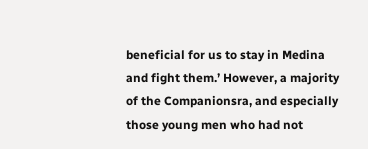beneficial for us to stay in Medina and fight them.’ However, a majority of the Companionsra, and especially those young men who had not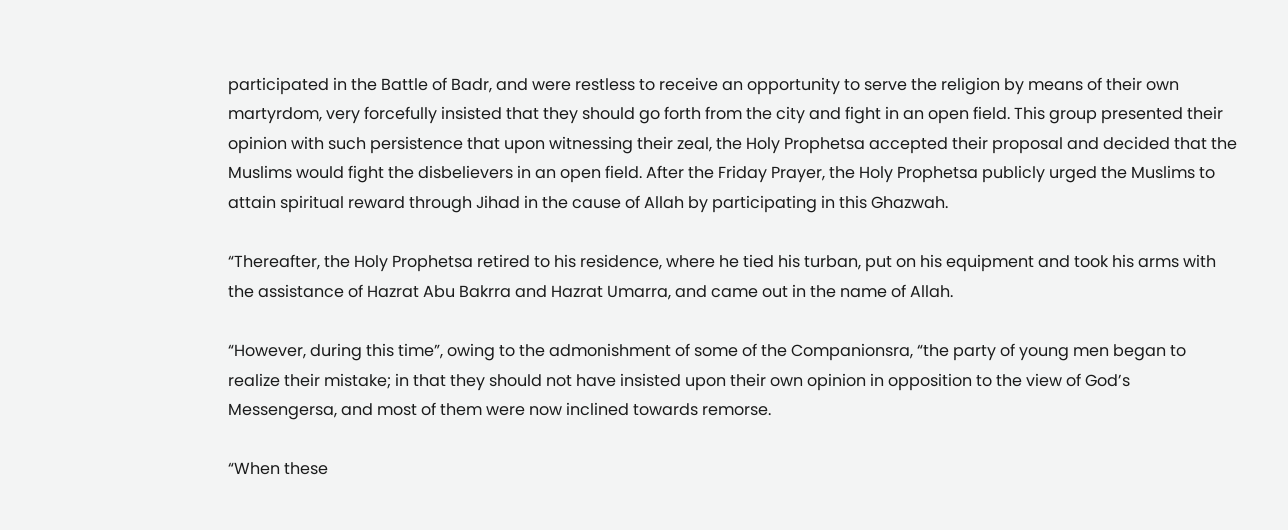participated in the Battle of Badr, and were restless to receive an opportunity to serve the religion by means of their own martyrdom, very forcefully insisted that they should go forth from the city and fight in an open field. This group presented their opinion with such persistence that upon witnessing their zeal, the Holy Prophetsa accepted their proposal and decided that the Muslims would fight the disbelievers in an open field. After the Friday Prayer, the Holy Prophetsa publicly urged the Muslims to attain spiritual reward through Jihad in the cause of Allah by participating in this Ghazwah.

“Thereafter, the Holy Prophetsa retired to his residence, where he tied his turban, put on his equipment and took his arms with the assistance of Hazrat Abu Bakrra and Hazrat Umarra, and came out in the name of Allah.

“However, during this time”, owing to the admonishment of some of the Companionsra, “the party of young men began to realize their mistake; in that they should not have insisted upon their own opinion in opposition to the view of God’s Messengersa, and most of them were now inclined towards remorse.

“When these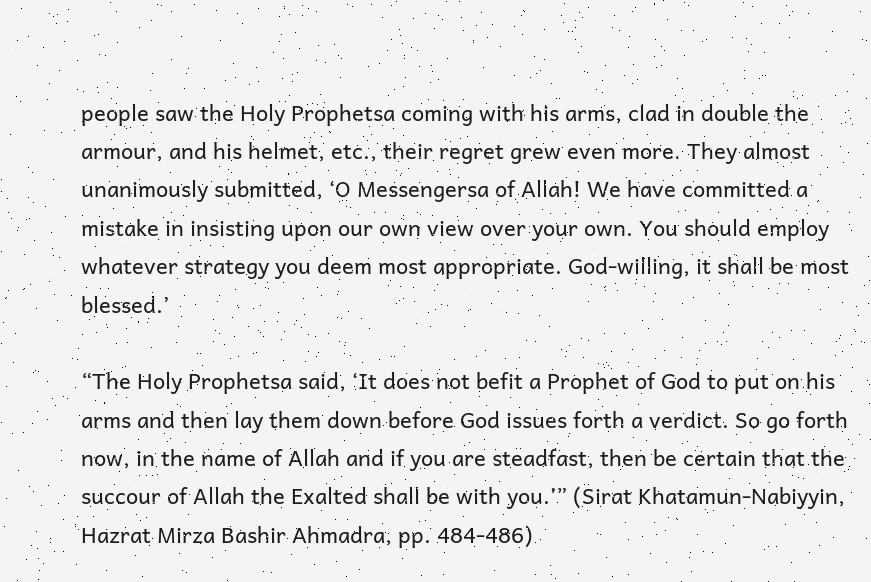people saw the Holy Prophetsa coming with his arms, clad in double the armour, and his helmet, etc., their regret grew even more. They almost unanimously submitted, ‘O Messengersa of Allah! We have committed a mistake in insisting upon our own view over your own. You should employ whatever strategy you deem most appropriate. God-willing, it shall be most blessed.’

“The Holy Prophetsa said, ‘It does not befit a Prophet of God to put on his arms and then lay them down before God issues forth a verdict. So go forth now, in the name of Allah and if you are steadfast, then be certain that the succour of Allah the Exalted shall be with you.’” (Sirat Khatamun-Nabiyyin, Hazrat Mirza Bashir Ahmadra, pp. 484-486)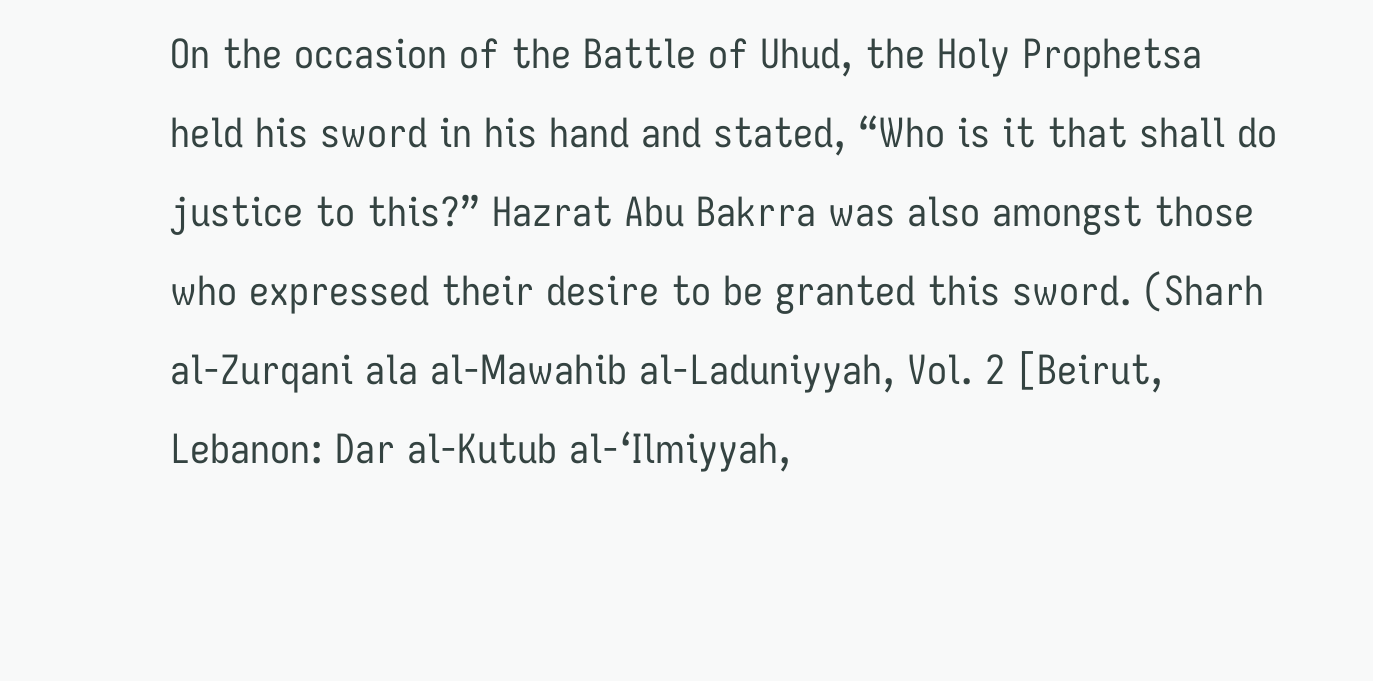On the occasion of the Battle of Uhud, the Holy Prophetsa held his sword in his hand and stated, “Who is it that shall do justice to this?” Hazrat Abu Bakrra was also amongst those who expressed their desire to be granted this sword. (Sharh al-Zurqani ala al-Mawahib al-Laduniyyah, Vol. 2 [Beirut, Lebanon: Dar al-Kutub al-‘Ilmiyyah,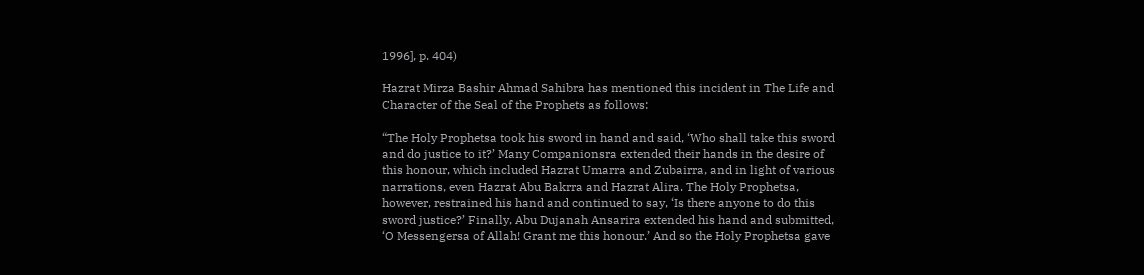1996], p. 404)

Hazrat Mirza Bashir Ahmad Sahibra has mentioned this incident in The Life and Character of the Seal of the Prophets as follows:

“The Holy Prophetsa took his sword in hand and said, ‘Who shall take this sword and do justice to it?’ Many Companionsra extended their hands in the desire of this honour, which included Hazrat Umarra and Zubairra, and in light of various narrations, even Hazrat Abu Bakrra and Hazrat Alira. The Holy Prophetsa, however, restrained his hand and continued to say, ‘Is there anyone to do this sword justice?’ Finally, Abu Dujanah Ansarira extended his hand and submitted, ‘O Messengersa of Allah! Grant me this honour.’ And so the Holy Prophetsa gave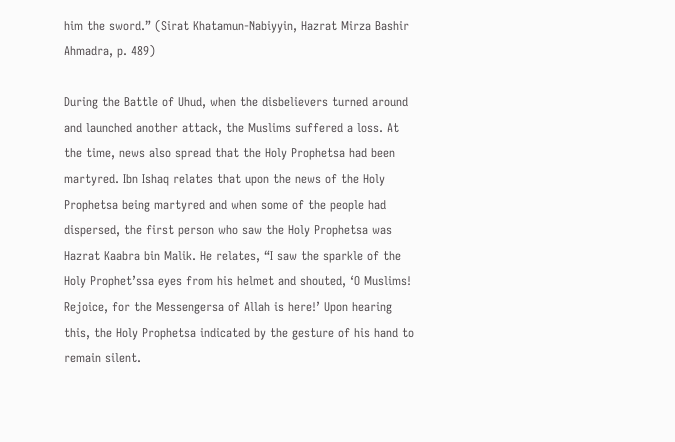him the sword.” (Sirat Khatamun-Nabiyyin, Hazrat Mirza Bashir Ahmadra, p. 489)

During the Battle of Uhud, when the disbelievers turned around and launched another attack, the Muslims suffered a loss. At the time, news also spread that the Holy Prophetsa had been martyred. Ibn Ishaq relates that upon the news of the Holy Prophetsa being martyred and when some of the people had dispersed, the first person who saw the Holy Prophetsa was Hazrat Kaabra bin Malik. He relates, “I saw the sparkle of the Holy Prophet’ssa eyes from his helmet and shouted, ‘O Muslims! Rejoice, for the Messengersa of Allah is here!’ Upon hearing this, the Holy Prophetsa indicated by the gesture of his hand to remain silent.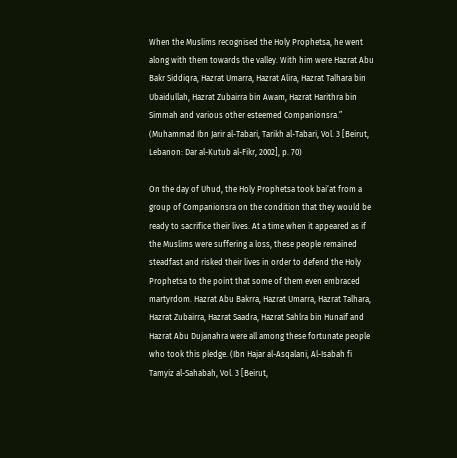When the Muslims recognised the Holy Prophetsa, he went along with them towards the valley. With him were Hazrat Abu Bakr Siddiqra, Hazrat Umarra, Hazrat Alira, Hazrat Talhara bin Ubaidullah, Hazrat Zubairra bin Awam, Hazrat Harithra bin Simmah and various other esteemed Companionsra.” (Muhammad Ibn Jarir al-Tabari, Tarikh al-Tabari, Vol. 3 [Beirut, Lebanon: Dar al-Kutub al-Fikr, 2002], p. 70)

On the day of Uhud, the Holy Prophetsa took bai‘at from a group of Companionsra on the condition that they would be ready to sacrifice their lives. At a time when it appeared as if the Muslims were suffering a loss, these people remained steadfast and risked their lives in order to defend the Holy Prophetsa to the point that some of them even embraced martyrdom. Hazrat Abu Bakrra, Hazrat Umarra, Hazrat Talhara, Hazrat Zubairra, Hazrat Saadra, Hazrat Sahlra bin Hunaif and Hazrat Abu Dujanahra were all among these fortunate people who took this pledge. (Ibn Hajar al-Asqalani, Al-Isabah fi Tamyiz al-Sahabah, Vol. 3 [Beirut,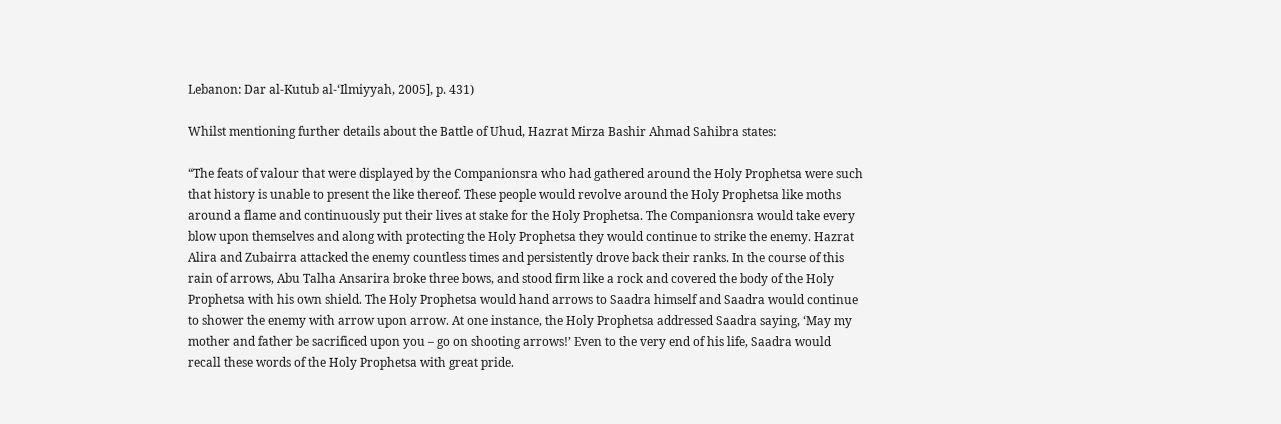Lebanon: Dar al-Kutub al-‘Ilmiyyah, 2005], p. 431)

Whilst mentioning further details about the Battle of Uhud, Hazrat Mirza Bashir Ahmad Sahibra states:

“The feats of valour that were displayed by the Companionsra who had gathered around the Holy Prophetsa were such that history is unable to present the like thereof. These people would revolve around the Holy Prophetsa like moths around a flame and continuously put their lives at stake for the Holy Prophetsa. The Companionsra would take every blow upon themselves and along with protecting the Holy Prophetsa they would continue to strike the enemy. Hazrat Alira and Zubairra attacked the enemy countless times and persistently drove back their ranks. In the course of this rain of arrows, Abu Talha Ansarira broke three bows, and stood firm like a rock and covered the body of the Holy Prophetsa with his own shield. The Holy Prophetsa would hand arrows to Saadra himself and Saadra would continue to shower the enemy with arrow upon arrow. At one instance, the Holy Prophetsa addressed Saadra saying, ‘May my mother and father be sacrificed upon you – go on shooting arrows!’ Even to the very end of his life, Saadra would recall these words of the Holy Prophetsa with great pride.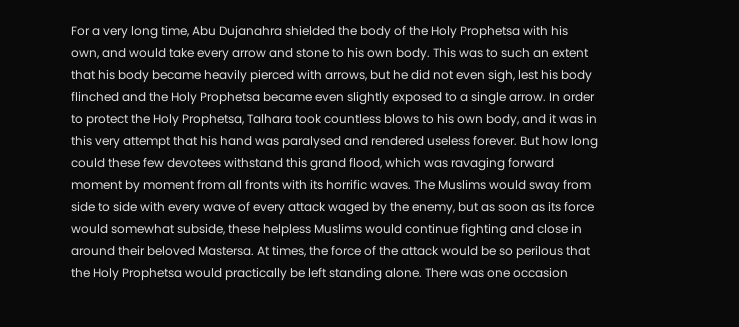For a very long time, Abu Dujanahra shielded the body of the Holy Prophetsa with his own, and would take every arrow and stone to his own body. This was to such an extent that his body became heavily pierced with arrows, but he did not even sigh, lest his body flinched and the Holy Prophetsa became even slightly exposed to a single arrow. In order to protect the Holy Prophetsa, Talhara took countless blows to his own body, and it was in this very attempt that his hand was paralysed and rendered useless forever. But how long could these few devotees withstand this grand flood, which was ravaging forward moment by moment from all fronts with its horrific waves. The Muslims would sway from side to side with every wave of every attack waged by the enemy, but as soon as its force would somewhat subside, these helpless Muslims would continue fighting and close in around their beloved Mastersa. At times, the force of the attack would be so perilous that the Holy Prophetsa would practically be left standing alone. There was one occasion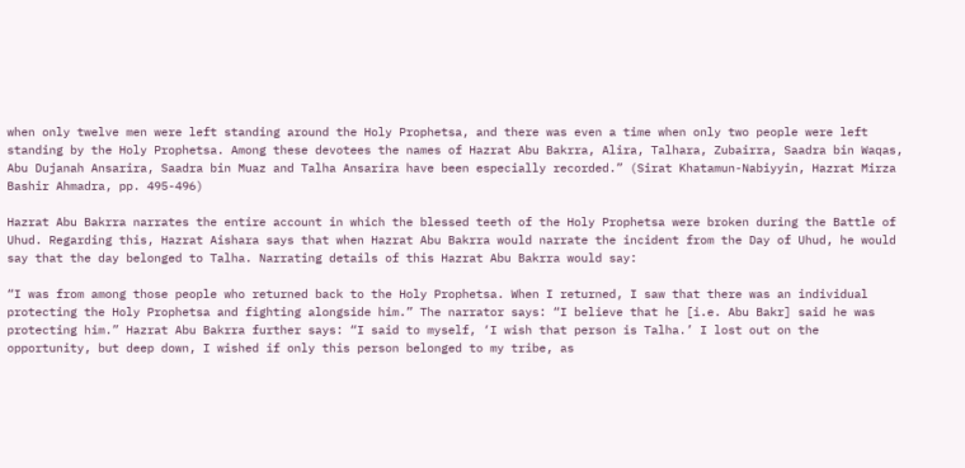when only twelve men were left standing around the Holy Prophetsa, and there was even a time when only two people were left standing by the Holy Prophetsa. Among these devotees the names of Hazrat Abu Bakrra, Alira, Talhara, Zubairra, Saadra bin Waqas, Abu Dujanah Ansarira, Saadra bin Muaz and Talha Ansarira have been especially recorded.” (Sirat Khatamun-Nabiyyin, Hazrat Mirza Bashir Ahmadra, pp. 495-496)

Hazrat Abu Bakrra narrates the entire account in which the blessed teeth of the Holy Prophetsa were broken during the Battle of Uhud. Regarding this, Hazrat Aishara says that when Hazrat Abu Bakrra would narrate the incident from the Day of Uhud, he would say that the day belonged to Talha. Narrating details of this Hazrat Abu Bakrra would say:

“I was from among those people who returned back to the Holy Prophetsa. When I returned, I saw that there was an individual protecting the Holy Prophetsa and fighting alongside him.” The narrator says: “I believe that he [i.e. Abu Bakr] said he was protecting him.” Hazrat Abu Bakrra further says: “I said to myself, ‘I wish that person is Talha.’ I lost out on the opportunity, but deep down, I wished if only this person belonged to my tribe, as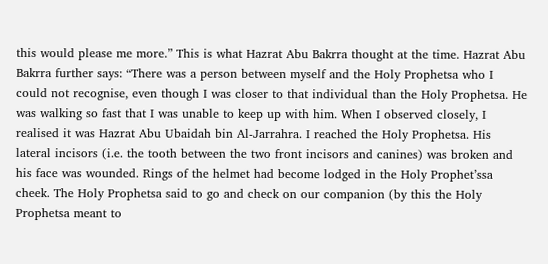this would please me more.” This is what Hazrat Abu Bakrra thought at the time. Hazrat Abu Bakrra further says: “There was a person between myself and the Holy Prophetsa who I could not recognise, even though I was closer to that individual than the Holy Prophetsa. He was walking so fast that I was unable to keep up with him. When I observed closely, I realised it was Hazrat Abu Ubaidah bin Al-Jarrahra. I reached the Holy Prophetsa. His lateral incisors (i.e. the tooth between the two front incisors and canines) was broken and his face was wounded. Rings of the helmet had become lodged in the Holy Prophet’ssa cheek. The Holy Prophetsa said to go and check on our companion (by this the Holy Prophetsa meant to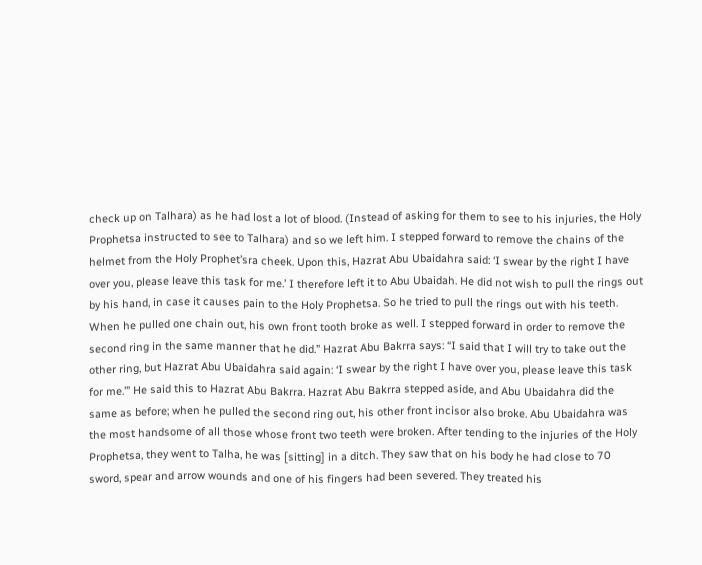check up on Talhara) as he had lost a lot of blood. (Instead of asking for them to see to his injuries, the Holy Prophetsa instructed to see to Talhara) and so we left him. I stepped forward to remove the chains of the helmet from the Holy Prophet’sra cheek. Upon this, Hazrat Abu Ubaidahra said: ‘I swear by the right I have over you, please leave this task for me.’ I therefore left it to Abu Ubaidah. He did not wish to pull the rings out by his hand, in case it causes pain to the Holy Prophetsa. So he tried to pull the rings out with his teeth. When he pulled one chain out, his own front tooth broke as well. I stepped forward in order to remove the second ring in the same manner that he did.” Hazrat Abu Bakrra says: “I said that I will try to take out the other ring, but Hazrat Abu Ubaidahra said again: ‘I swear by the right I have over you, please leave this task for me.’” He said this to Hazrat Abu Bakrra. Hazrat Abu Bakrra stepped aside, and Abu Ubaidahra did the same as before; when he pulled the second ring out, his other front incisor also broke. Abu Ubaidahra was the most handsome of all those whose front two teeth were broken. After tending to the injuries of the Holy Prophetsa, they went to Talha, he was [sitting] in a ditch. They saw that on his body he had close to 70 sword, spear and arrow wounds and one of his fingers had been severed. They treated his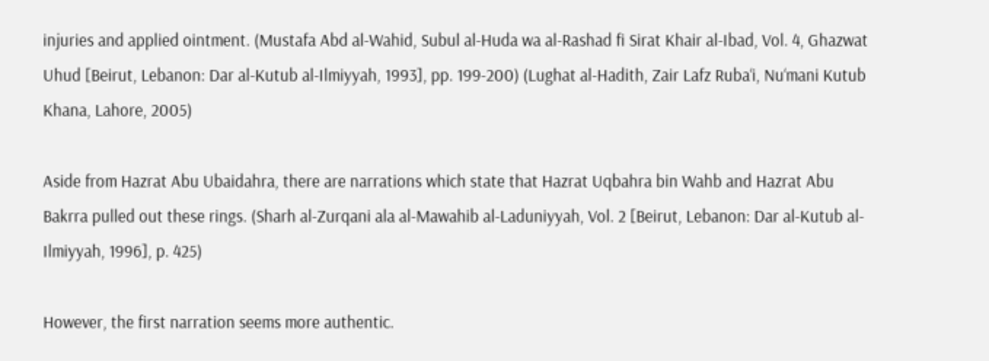injuries and applied ointment. (Mustafa Abd al-Wahid, Subul al-Huda wa al-Rashad fi Sirat Khair al-Ibad, Vol. 4, Ghazwat Uhud [Beirut, Lebanon: Dar al-Kutub al-Ilmiyyah, 1993], pp. 199-200) (Lughat al-Hadith, Zair Lafz Ruba‘i, Nu‘mani Kutub Khana, Lahore, 2005)

Aside from Hazrat Abu Ubaidahra, there are narrations which state that Hazrat Uqbahra bin Wahb and Hazrat Abu Bakrra pulled out these rings. (Sharh al-Zurqani ala al-Mawahib al-Laduniyyah, Vol. 2 [Beirut, Lebanon: Dar al-Kutub al-Ilmiyyah, 1996], p. 425)

However, the first narration seems more authentic.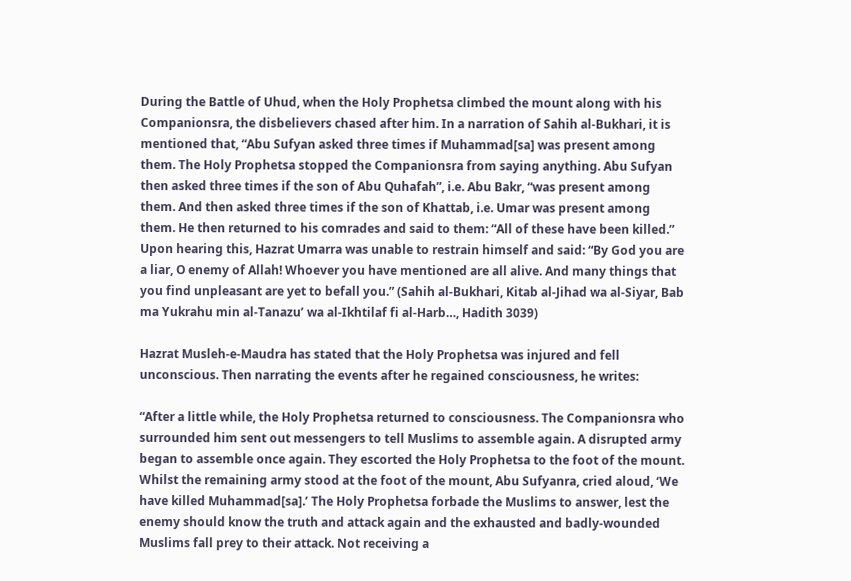During the Battle of Uhud, when the Holy Prophetsa climbed the mount along with his Companionsra, the disbelievers chased after him. In a narration of Sahih al-Bukhari, it is mentioned that, “Abu Sufyan asked three times if Muhammad[sa] was present among them. The Holy Prophetsa stopped the Companionsra from saying anything. Abu Sufyan then asked three times if the son of Abu Quhafah”, i.e. Abu Bakr, “was present among them. And then asked three times if the son of Khattab, i.e. Umar was present among them. He then returned to his comrades and said to them: “All of these have been killed.” Upon hearing this, Hazrat Umarra was unable to restrain himself and said: “By God you are a liar, O enemy of Allah! Whoever you have mentioned are all alive. And many things that you find unpleasant are yet to befall you.” (Sahih al-Bukhari, Kitab al-Jihad wa al-Siyar, Bab ma Yukrahu min al-Tanazu’ wa al-Ikhtilaf fi al-Harb…, Hadith 3039)

Hazrat Musleh-e-Maudra has stated that the Holy Prophetsa was injured and fell unconscious. Then narrating the events after he regained consciousness, he writes:

“After a little while, the Holy Prophetsa returned to consciousness. The Companionsra who surrounded him sent out messengers to tell Muslims to assemble again. A disrupted army began to assemble once again. They escorted the Holy Prophetsa to the foot of the mount. Whilst the remaining army stood at the foot of the mount, Abu Sufyanra, cried aloud, ‘We have killed Muhammad[sa].’ The Holy Prophetsa forbade the Muslims to answer, lest the enemy should know the truth and attack again and the exhausted and badly-wounded Muslims fall prey to their attack. Not receiving a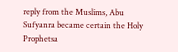reply from the Muslims, Abu Sufyanra became certain the Holy Prophetsa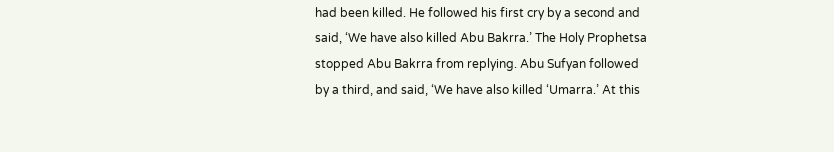had been killed. He followed his first cry by a second and said, ‘We have also killed Abu Bakrra.’ The Holy Prophetsa stopped Abu Bakrra from replying. Abu Sufyan followed by a third, and said, ‘We have also killed ‘Umarra.’ At this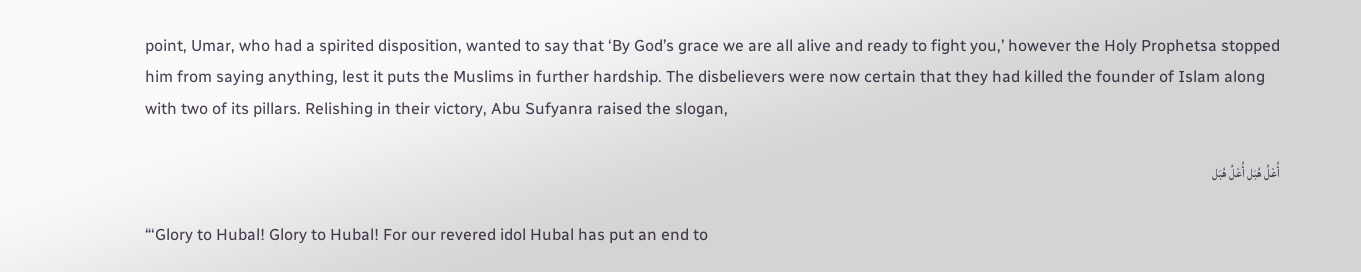point, Umar, who had a spirited disposition, wanted to say that ‘By God’s grace we are all alive and ready to fight you,’ however the Holy Prophetsa stopped him from saying anything, lest it puts the Muslims in further hardship. The disbelievers were now certain that they had killed the founder of Islam along with two of its pillars. Relishing in their victory, Abu Sufyanra raised the slogan,

أُعْلُ هُبَل أُعْلُ هُبَل

“‘Glory to Hubal! Glory to Hubal! For our revered idol Hubal has put an end to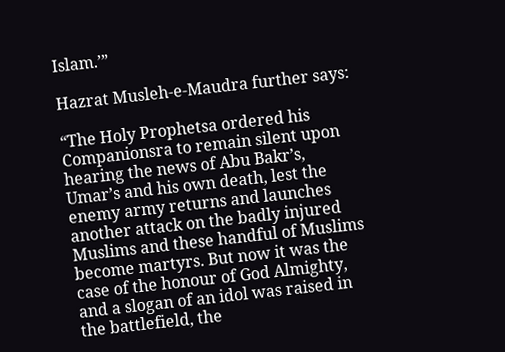Islam.’”

Hazrat Musleh-e-Maudra further says:

“The Holy Prophetsa ordered his Companionsra to remain silent upon hearing the news of Abu Bakr’s, Umar’s and his own death, lest the enemy army returns and launches another attack on the badly injured Muslims and these handful of Muslims become martyrs. But now it was the case of the honour of God Almighty, and a slogan of an idol was raised in the battlefield, the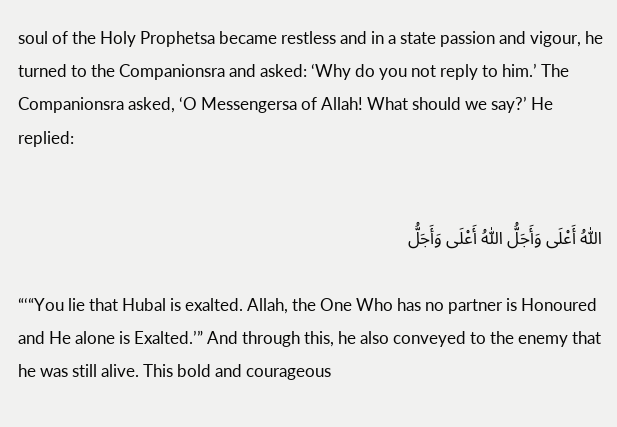soul of the Holy Prophetsa became restless and in a state passion and vigour, he turned to the Companionsra and asked: ‘Why do you not reply to him.’ The Companionsra asked, ‘O Messengersa of Allah! What should we say?’ He replied:


اللّٰهُ أَعْلَى وَأَجَلُّ اللّٰهُ أَعْلَى وَأَجَلُّ

“‘“You lie that Hubal is exalted. Allah, the One Who has no partner is Honoured and He alone is Exalted.’” And through this, he also conveyed to the enemy that he was still alive. This bold and courageous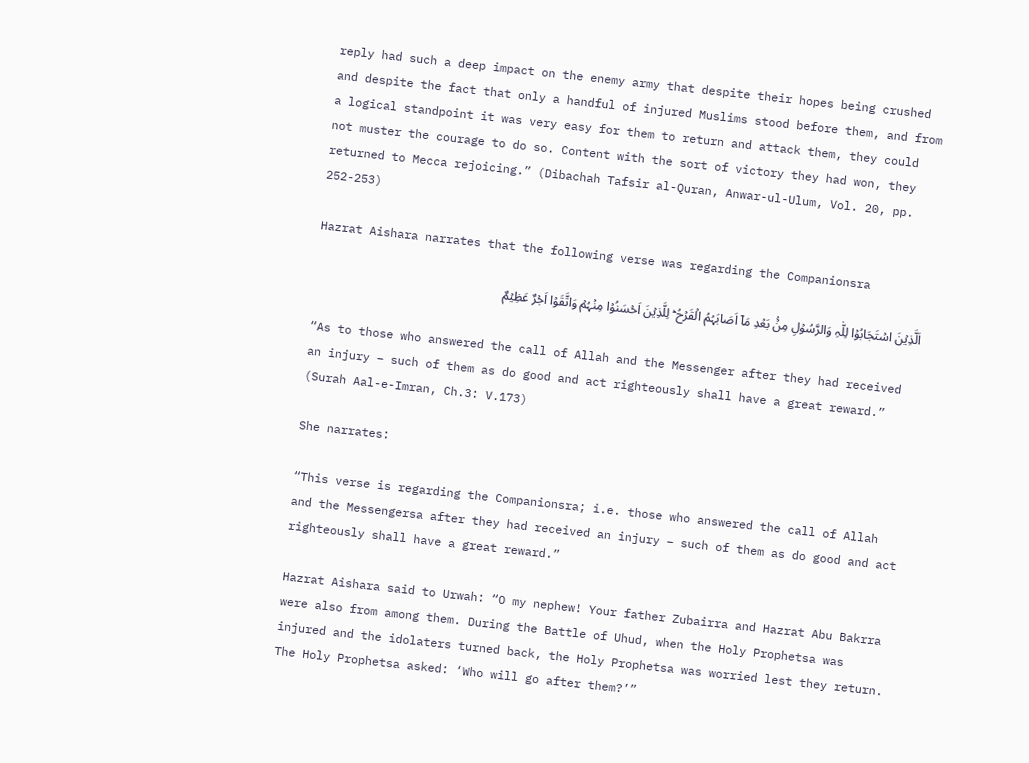reply had such a deep impact on the enemy army that despite their hopes being crushed and despite the fact that only a handful of injured Muslims stood before them, and from a logical standpoint it was very easy for them to return and attack them, they could not muster the courage to do so. Content with the sort of victory they had won, they returned to Mecca rejoicing.” (Dibachah Tafsir al-Quran, Anwar-ul-Ulum, Vol. 20, pp. 252-253)

Hazrat Aishara narrates that the following verse was regarding the Companionsra

اَلَّذِیۡنَ اسۡتَجَابُوۡا لِلّٰہِ وَالرَّسُوۡلِ مِنۡۢ بَعۡدِ مَاۤ اَصَابَہُمُ الۡقَرۡحُ ؕۛ لِلَّذِیۡنَ اَحۡسَنُوۡا مِنۡہُمۡ وَاتَّقَوۡا اَجۡرٌ عَظِیۡمٌ

“As to those who answered the call of Allah and the Messenger after they had received an injury – such of them as do good and act righteously shall have a great reward.” (Surah Aal-e-Imran, Ch.3: V.173)

She narrates:

“This verse is regarding the Companionsra; i.e. those who answered the call of Allah and the Messengersa after they had received an injury – such of them as do good and act righteously shall have a great reward.”

Hazrat Aishara said to Urwah: “O my nephew! Your father Zubairra and Hazrat Abu Bakrra were also from among them. During the Battle of Uhud, when the Holy Prophetsa was injured and the idolaters turned back, the Holy Prophetsa was worried lest they return. The Holy Prophetsa asked: ‘Who will go after them?’”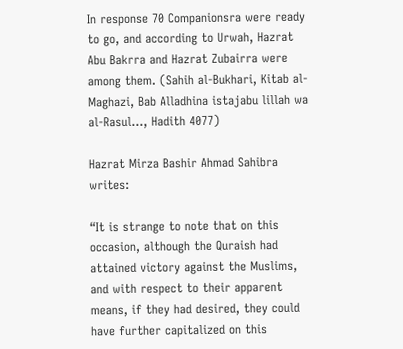In response 70 Companionsra were ready to go, and according to Urwah, Hazrat Abu Bakrra and Hazrat Zubairra were among them. (Sahih al-Bukhari, Kitab al-Maghazi, Bab Alladhina istajabu lillah wa al-Rasul…, Hadith 4077)

Hazrat Mirza Bashir Ahmad Sahibra writes:

“It is strange to note that on this occasion, although the Quraish had attained victory against the Muslims, and with respect to their apparent means, if they had desired, they could have further capitalized on this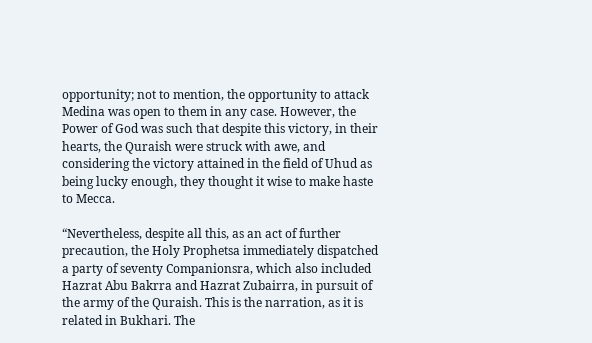opportunity; not to mention, the opportunity to attack Medina was open to them in any case. However, the Power of God was such that despite this victory, in their hearts, the Quraish were struck with awe, and considering the victory attained in the field of Uhud as being lucky enough, they thought it wise to make haste to Mecca.

“Nevertheless, despite all this, as an act of further precaution, the Holy Prophetsa immediately dispatched a party of seventy Companionsra, which also included Hazrat Abu Bakrra and Hazrat Zubairra, in pursuit of the army of the Quraish. This is the narration, as it is related in Bukhari. The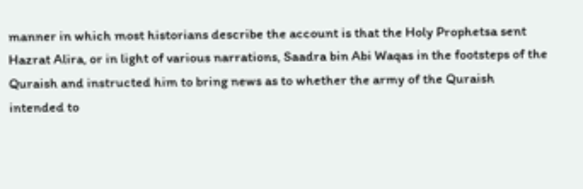manner in which most historians describe the account is that the Holy Prophetsa sent Hazrat Alira, or in light of various narrations, Saadra bin Abi Waqas in the footsteps of the Quraish and instructed him to bring news as to whether the army of the Quraish intended to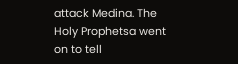attack Medina. The Holy Prophetsa went on to tell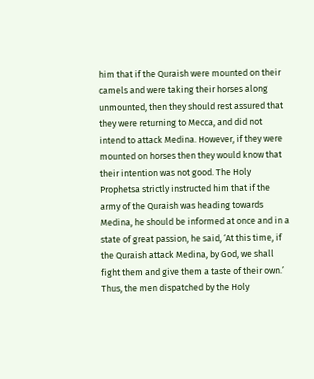him that if the Quraish were mounted on their camels and were taking their horses along unmounted, then they should rest assured that they were returning to Mecca, and did not intend to attack Medina. However, if they were mounted on horses then they would know that their intention was not good. The Holy Prophetsa strictly instructed him that if the army of the Quraish was heading towards Medina, he should be informed at once and in a state of great passion, he said, ‘At this time, if the Quraish attack Medina, by God, we shall fight them and give them a taste of their own.’ Thus, the men dispatched by the Holy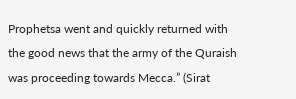Prophetsa went and quickly returned with the good news that the army of the Quraish was proceeding towards Mecca.” (Sirat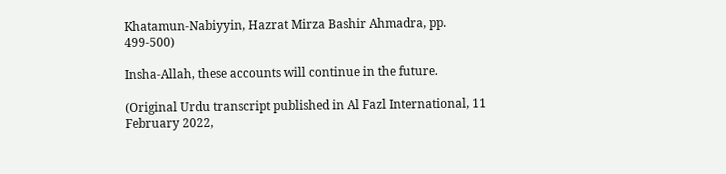Khatamun-Nabiyyin, Hazrat Mirza Bashir Ahmadra, pp. 499-500)

Insha-Allah, these accounts will continue in the future.

(Original Urdu transcript published in Al Fazl International, 11 February 2022,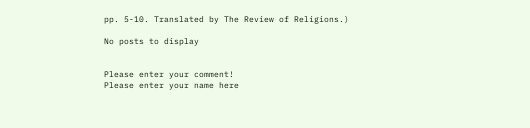pp. 5-10. Translated by The Review of Religions.)

No posts to display


Please enter your comment!
Please enter your name here